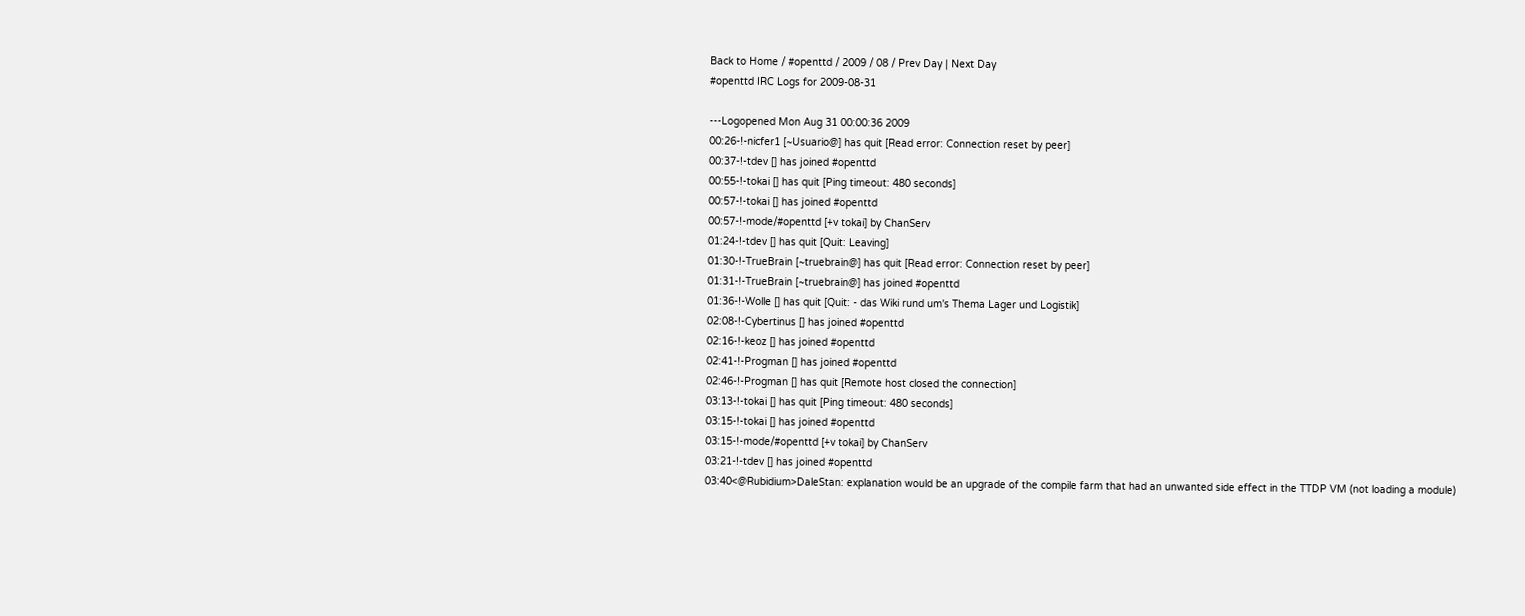Back to Home / #openttd / 2009 / 08 / Prev Day | Next Day
#openttd IRC Logs for 2009-08-31

---Logopened Mon Aug 31 00:00:36 2009
00:26-!-nicfer1 [~Usuario@] has quit [Read error: Connection reset by peer]
00:37-!-tdev [] has joined #openttd
00:55-!-tokai [] has quit [Ping timeout: 480 seconds]
00:57-!-tokai [] has joined #openttd
00:57-!-mode/#openttd [+v tokai] by ChanServ
01:24-!-tdev [] has quit [Quit: Leaving]
01:30-!-TrueBrain [~truebrain@] has quit [Read error: Connection reset by peer]
01:31-!-TrueBrain [~truebrain@] has joined #openttd
01:36-!-Wolle [] has quit [Quit: - das Wiki rund um's Thema Lager und Logistik]
02:08-!-Cybertinus [] has joined #openttd
02:16-!-keoz [] has joined #openttd
02:41-!-Progman [] has joined #openttd
02:46-!-Progman [] has quit [Remote host closed the connection]
03:13-!-tokai [] has quit [Ping timeout: 480 seconds]
03:15-!-tokai [] has joined #openttd
03:15-!-mode/#openttd [+v tokai] by ChanServ
03:21-!-tdev [] has joined #openttd
03:40<@Rubidium>DaleStan: explanation would be an upgrade of the compile farm that had an unwanted side effect in the TTDP VM (not loading a module)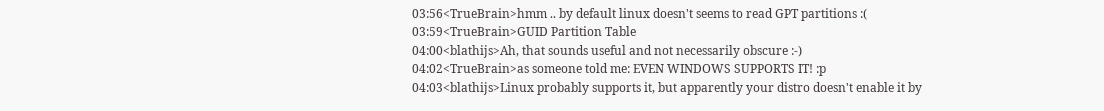03:56<TrueBrain>hmm .. by default linux doesn't seems to read GPT partitions :(
03:59<TrueBrain>GUID Partition Table
04:00<blathijs>Ah, that sounds useful and not necessarily obscure :-)
04:02<TrueBrain>as someone told me: EVEN WINDOWS SUPPORTS IT! :p
04:03<blathijs>Linux probably supports it, but apparently your distro doesn't enable it by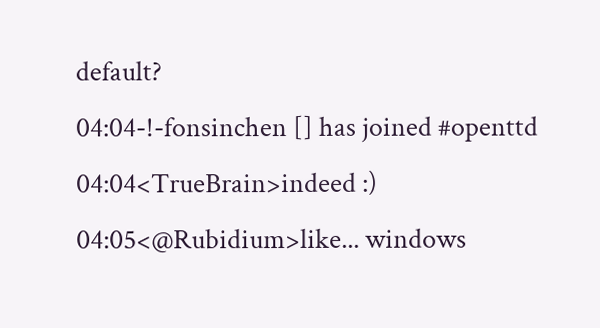default?
04:04-!-fonsinchen [] has joined #openttd
04:04<TrueBrain>indeed :)
04:05<@Rubidium>like... windows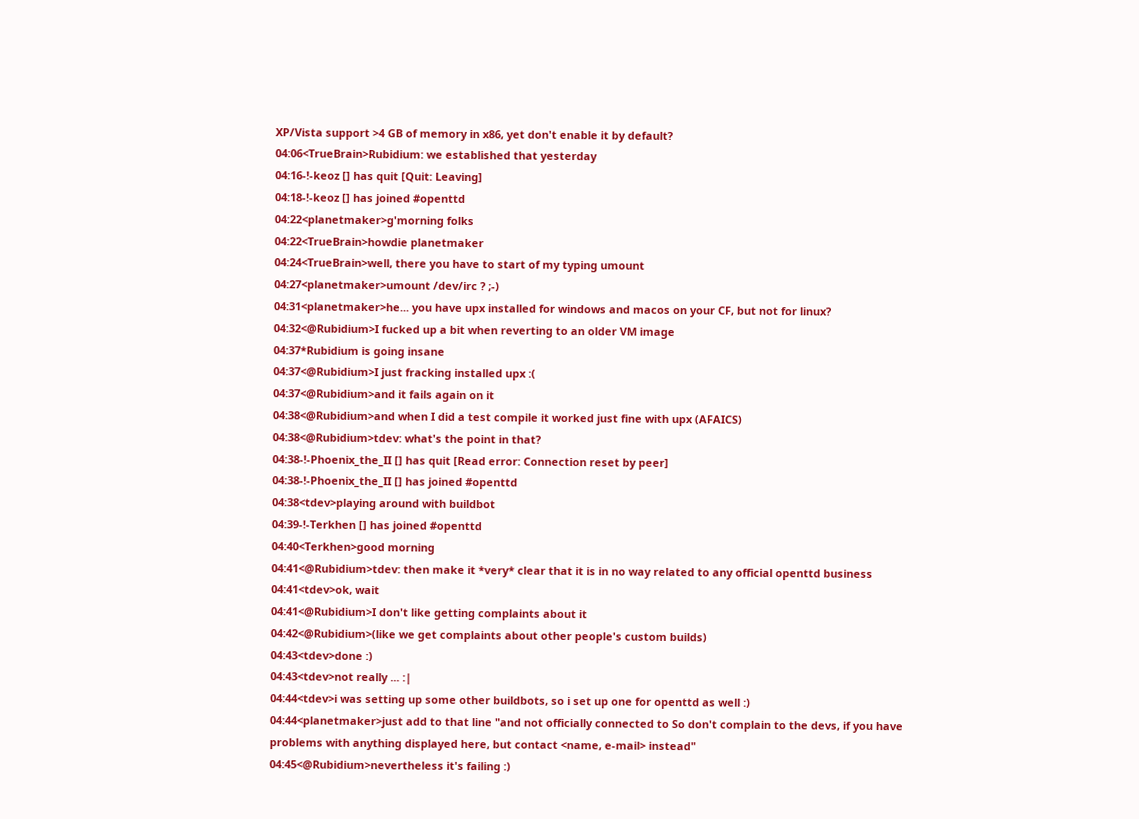XP/Vista support >4 GB of memory in x86, yet don't enable it by default?
04:06<TrueBrain>Rubidium: we established that yesterday
04:16-!-keoz [] has quit [Quit: Leaving]
04:18-!-keoz [] has joined #openttd
04:22<planetmaker>g'morning folks
04:22<TrueBrain>howdie planetmaker
04:24<TrueBrain>well, there you have to start of my typing umount
04:27<planetmaker>umount /dev/irc ? ;-)
04:31<planetmaker>he... you have upx installed for windows and macos on your CF, but not for linux?
04:32<@Rubidium>I fucked up a bit when reverting to an older VM image
04:37*Rubidium is going insane
04:37<@Rubidium>I just fracking installed upx :(
04:37<@Rubidium>and it fails again on it
04:38<@Rubidium>and when I did a test compile it worked just fine with upx (AFAICS)
04:38<@Rubidium>tdev: what's the point in that?
04:38-!-Phoenix_the_II [] has quit [Read error: Connection reset by peer]
04:38-!-Phoenix_the_II [] has joined #openttd
04:38<tdev>playing around with buildbot
04:39-!-Terkhen [] has joined #openttd
04:40<Terkhen>good morning
04:41<@Rubidium>tdev: then make it *very* clear that it is in no way related to any official openttd business
04:41<tdev>ok, wait
04:41<@Rubidium>I don't like getting complaints about it
04:42<@Rubidium>(like we get complaints about other people's custom builds)
04:43<tdev>done :)
04:43<tdev>not really ... :|
04:44<tdev>i was setting up some other buildbots, so i set up one for openttd as well :)
04:44<planetmaker>just add to that line "and not officially connected to So don't complain to the devs, if you have problems with anything displayed here, but contact <name, e-mail> instead"
04:45<@Rubidium>nevertheless it's failing :)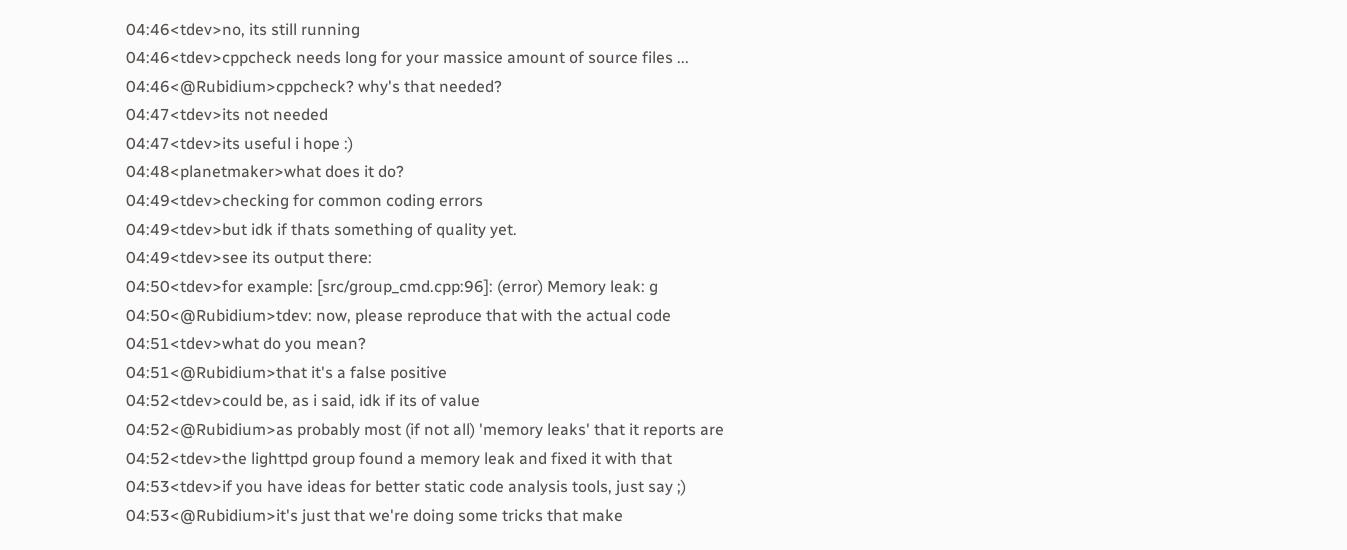04:46<tdev>no, its still running
04:46<tdev>cppcheck needs long for your massice amount of source files ...
04:46<@Rubidium>cppcheck? why's that needed?
04:47<tdev>its not needed
04:47<tdev>its useful i hope :)
04:48<planetmaker>what does it do?
04:49<tdev>checking for common coding errors
04:49<tdev>but idk if thats something of quality yet.
04:49<tdev>see its output there:
04:50<tdev>for example: [src/group_cmd.cpp:96]: (error) Memory leak: g
04:50<@Rubidium>tdev: now, please reproduce that with the actual code
04:51<tdev>what do you mean?
04:51<@Rubidium>that it's a false positive
04:52<tdev>could be, as i said, idk if its of value
04:52<@Rubidium>as probably most (if not all) 'memory leaks' that it reports are
04:52<tdev>the lighttpd group found a memory leak and fixed it with that
04:53<tdev>if you have ideas for better static code analysis tools, just say ;)
04:53<@Rubidium>it's just that we're doing some tricks that make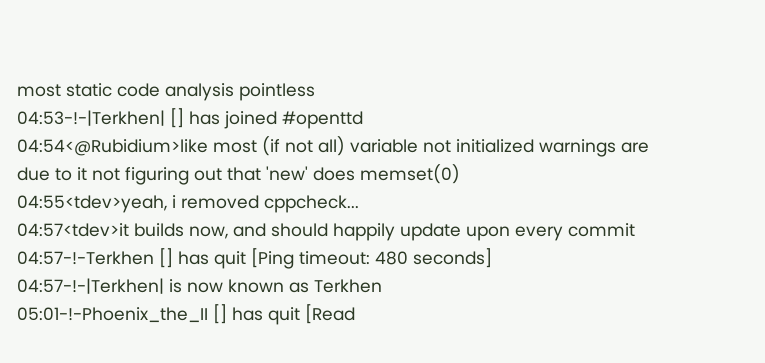most static code analysis pointless
04:53-!-|Terkhen| [] has joined #openttd
04:54<@Rubidium>like most (if not all) variable not initialized warnings are due to it not figuring out that 'new' does memset(0)
04:55<tdev>yeah, i removed cppcheck...
04:57<tdev>it builds now, and should happily update upon every commit
04:57-!-Terkhen [] has quit [Ping timeout: 480 seconds]
04:57-!-|Terkhen| is now known as Terkhen
05:01-!-Phoenix_the_II [] has quit [Read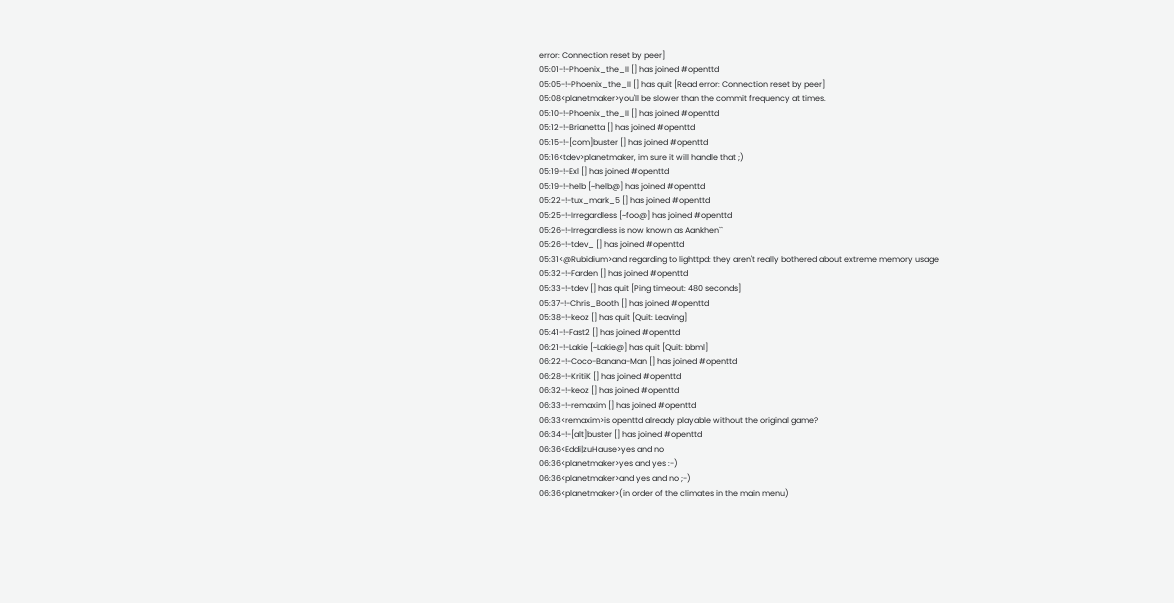error: Connection reset by peer]
05:01-!-Phoenix_the_II [] has joined #openttd
05:05-!-Phoenix_the_II [] has quit [Read error: Connection reset by peer]
05:08<planetmaker>you'll be slower than the commit frequency at times.
05:10-!-Phoenix_the_II [] has joined #openttd
05:12-!-Brianetta [] has joined #openttd
05:15-!-[com]buster [] has joined #openttd
05:16<tdev>planetmaker, im sure it will handle that ;)
05:19-!-Exl [] has joined #openttd
05:19-!-helb [~helb@] has joined #openttd
05:22-!-tux_mark_5 [] has joined #openttd
05:25-!-Irregardless [~foo@] has joined #openttd
05:26-!-Irregardless is now known as Aankhen``
05:26-!-tdev_ [] has joined #openttd
05:31<@Rubidium>and regarding to lighttpd: they aren't really bothered about extreme memory usage
05:32-!-Farden [] has joined #openttd
05:33-!-tdev [] has quit [Ping timeout: 480 seconds]
05:37-!-Chris_Booth [] has joined #openttd
05:38-!-keoz [] has quit [Quit: Leaving]
05:41-!-Fast2 [] has joined #openttd
06:21-!-Lakie [~Lakie@] has quit [Quit: bbml]
06:22-!-Coco-Banana-Man [] has joined #openttd
06:28-!-KritiK [] has joined #openttd
06:32-!-keoz [] has joined #openttd
06:33-!-remaxim [] has joined #openttd
06:33<remaxim>is openttd already playable without the original game?
06:34-!-[alt]buster [] has joined #openttd
06:36<Eddi|zuHause>yes and no
06:36<planetmaker>yes and yes :-)
06:36<planetmaker>and yes and no ;-)
06:36<planetmaker>(in order of the climates in the main menu)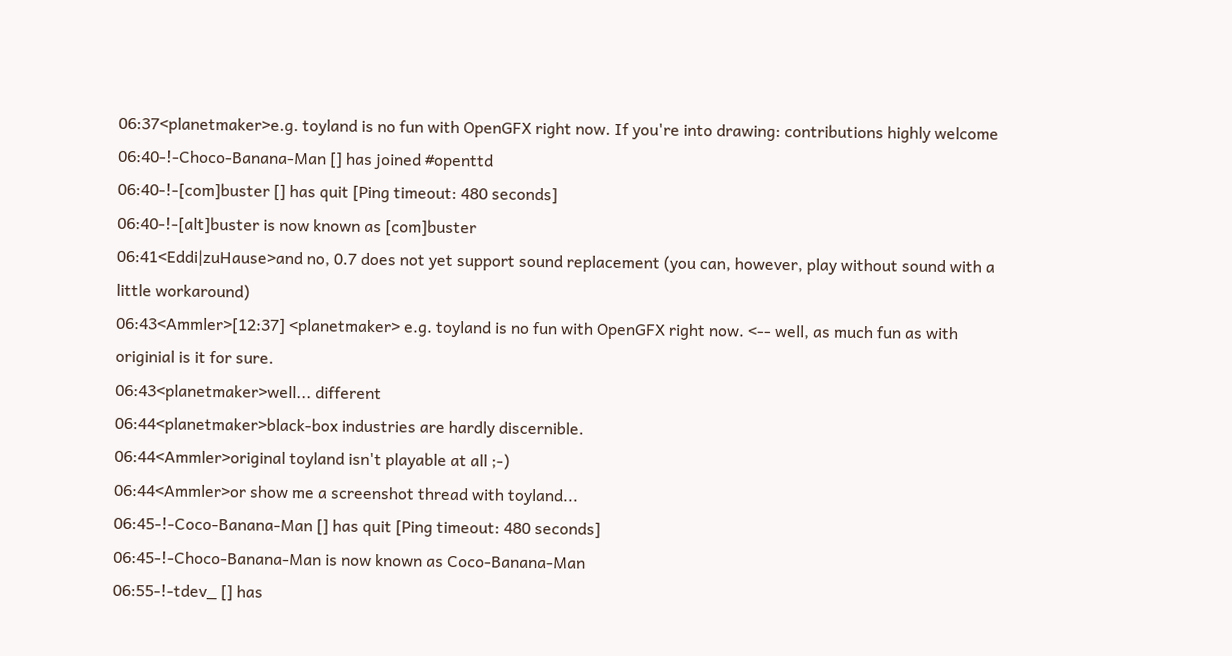06:37<planetmaker>e.g. toyland is no fun with OpenGFX right now. If you're into drawing: contributions highly welcome
06:40-!-Choco-Banana-Man [] has joined #openttd
06:40-!-[com]buster [] has quit [Ping timeout: 480 seconds]
06:40-!-[alt]buster is now known as [com]buster
06:41<Eddi|zuHause>and no, 0.7 does not yet support sound replacement (you can, however, play without sound with a little workaround)
06:43<Ammler>[12:37] <planetmaker> e.g. toyland is no fun with OpenGFX right now. <-- well, as much fun as with originial is it for sure.
06:43<planetmaker>well... different
06:44<planetmaker>black-box industries are hardly discernible.
06:44<Ammler>original toyland isn't playable at all ;-)
06:44<Ammler>or show me a screenshot thread with toyland...
06:45-!-Coco-Banana-Man [] has quit [Ping timeout: 480 seconds]
06:45-!-Choco-Banana-Man is now known as Coco-Banana-Man
06:55-!-tdev_ [] has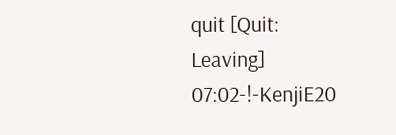quit [Quit: Leaving]
07:02-!-KenjiE20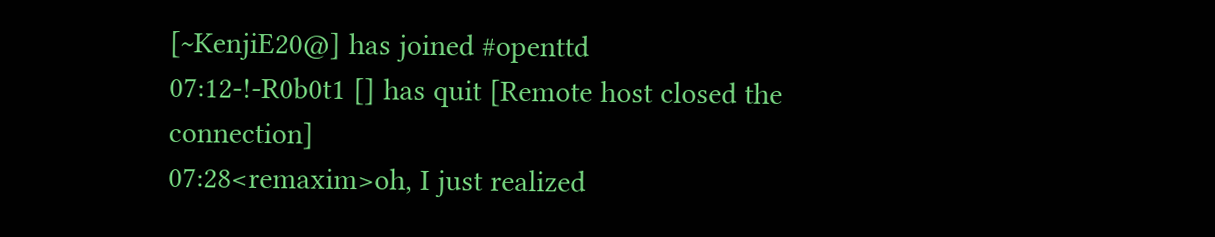[~KenjiE20@] has joined #openttd
07:12-!-R0b0t1 [] has quit [Remote host closed the connection]
07:28<remaxim>oh, I just realized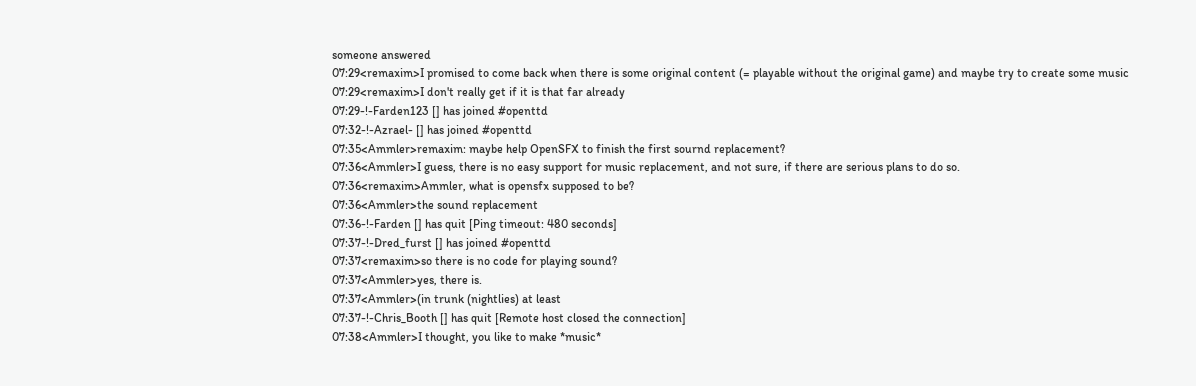someone answered
07:29<remaxim>I promised to come back when there is some original content (= playable without the original game) and maybe try to create some music
07:29<remaxim>I don't really get if it is that far already
07:29-!-Farden123 [] has joined #openttd
07:32-!-Azrael- [] has joined #openttd
07:35<Ammler>remaxim: maybe help OpenSFX to finish the first sournd replacement?
07:36<Ammler>I guess, there is no easy support for music replacement, and not sure, if there are serious plans to do so.
07:36<remaxim>Ammler, what is opensfx supposed to be?
07:36<Ammler>the sound replacement
07:36-!-Farden [] has quit [Ping timeout: 480 seconds]
07:37-!-Dred_furst [] has joined #openttd
07:37<remaxim>so there is no code for playing sound?
07:37<Ammler>yes, there is.
07:37<Ammler>(in trunk (nightlies) at least
07:37-!-Chris_Booth [] has quit [Remote host closed the connection]
07:38<Ammler>I thought, you like to make *music*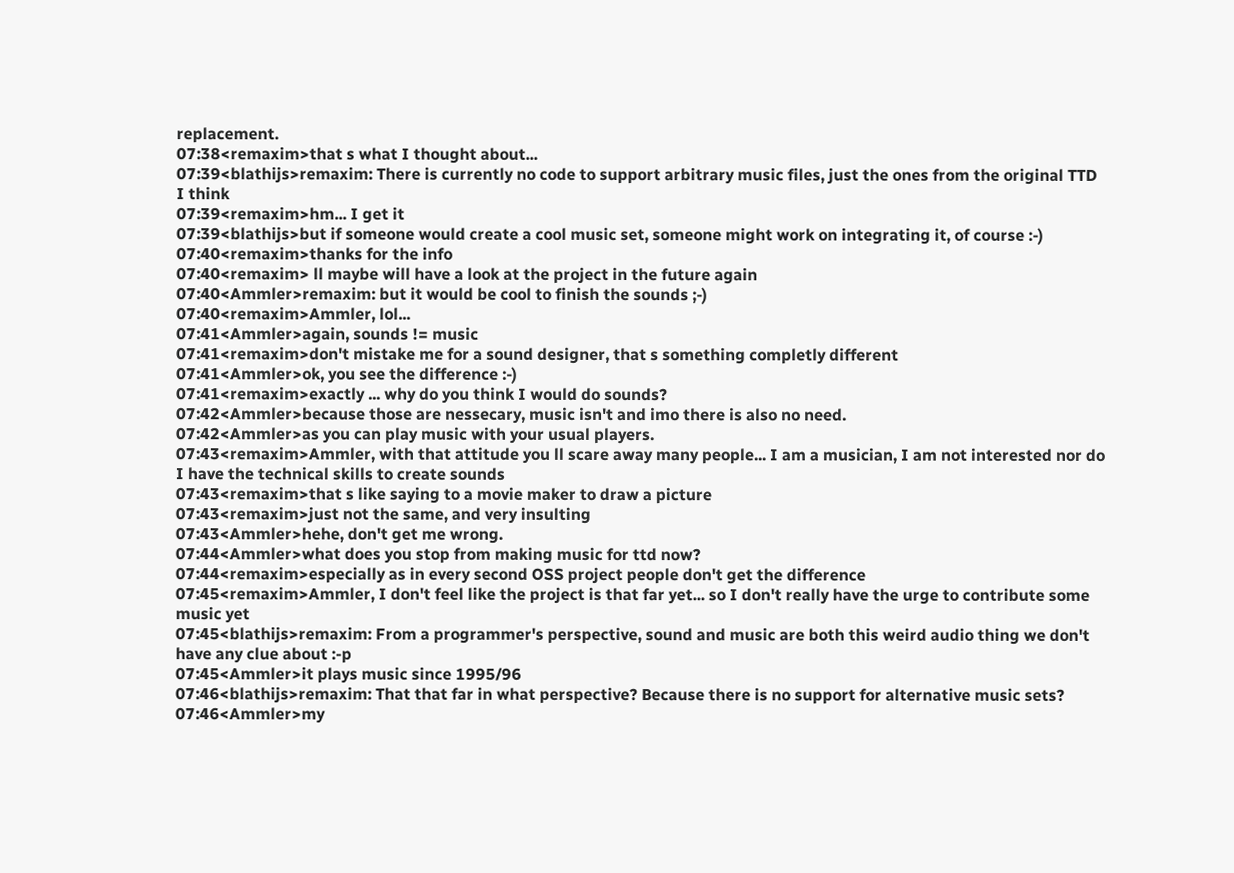replacement.
07:38<remaxim>that s what I thought about...
07:39<blathijs>remaxim: There is currently no code to support arbitrary music files, just the ones from the original TTD I think
07:39<remaxim>hm... I get it
07:39<blathijs>but if someone would create a cool music set, someone might work on integrating it, of course :-)
07:40<remaxim>thanks for the info
07:40<remaxim> ll maybe will have a look at the project in the future again
07:40<Ammler>remaxim: but it would be cool to finish the sounds ;-)
07:40<remaxim>Ammler, lol...
07:41<Ammler>again, sounds != music
07:41<remaxim>don't mistake me for a sound designer, that s something completly different
07:41<Ammler>ok, you see the difference :-)
07:41<remaxim>exactly ... why do you think I would do sounds?
07:42<Ammler>because those are nessecary, music isn't and imo there is also no need.
07:42<Ammler>as you can play music with your usual players.
07:43<remaxim>Ammler, with that attitude you ll scare away many people... I am a musician, I am not interested nor do I have the technical skills to create sounds
07:43<remaxim>that s like saying to a movie maker to draw a picture
07:43<remaxim>just not the same, and very insulting
07:43<Ammler>hehe, don't get me wrong.
07:44<Ammler>what does you stop from making music for ttd now?
07:44<remaxim>especially as in every second OSS project people don't get the difference
07:45<remaxim>Ammler, I don't feel like the project is that far yet... so I don't really have the urge to contribute some music yet
07:45<blathijs>remaxim: From a programmer's perspective, sound and music are both this weird audio thing we don't have any clue about :-p
07:45<Ammler>it plays music since 1995/96
07:46<blathijs>remaxim: That that far in what perspective? Because there is no support for alternative music sets?
07:46<Ammler>my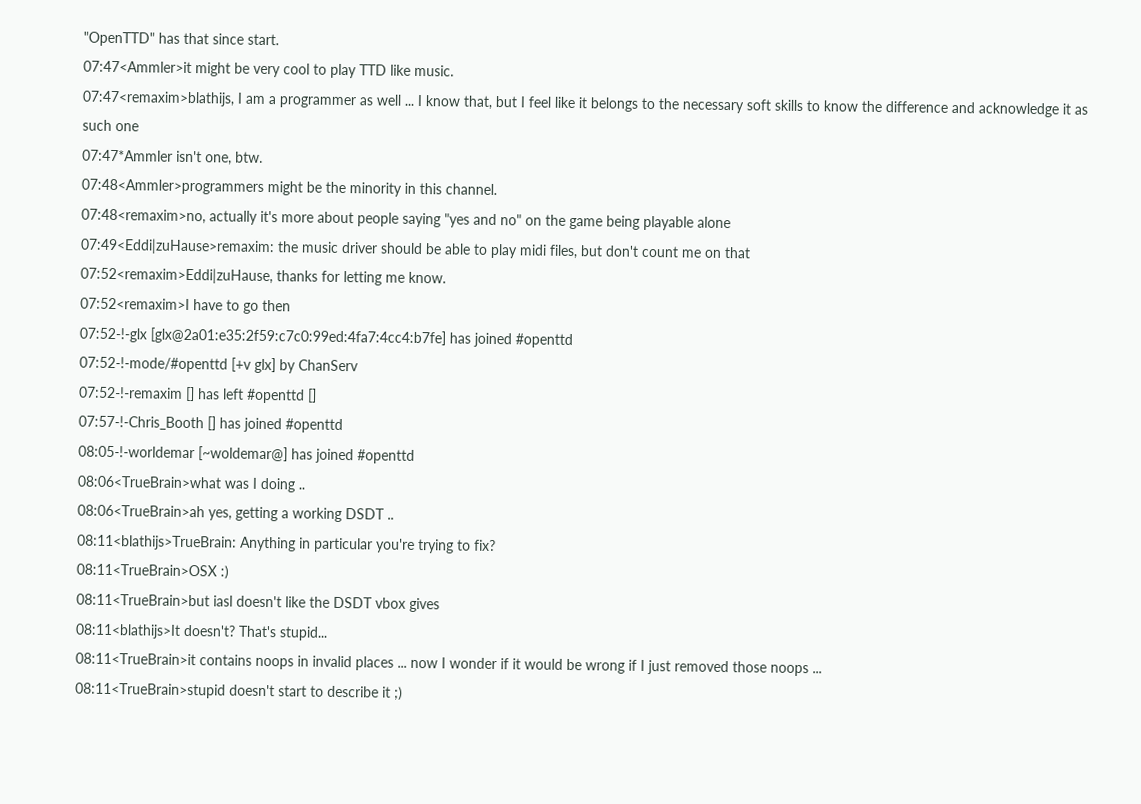"OpenTTD" has that since start.
07:47<Ammler>it might be very cool to play TTD like music.
07:47<remaxim>blathijs, I am a programmer as well ... I know that, but I feel like it belongs to the necessary soft skills to know the difference and acknowledge it as such one
07:47*Ammler isn't one, btw.
07:48<Ammler>programmers might be the minority in this channel.
07:48<remaxim>no, actually it's more about people saying "yes and no" on the game being playable alone
07:49<Eddi|zuHause>remaxim: the music driver should be able to play midi files, but don't count me on that
07:52<remaxim>Eddi|zuHause, thanks for letting me know.
07:52<remaxim>I have to go then
07:52-!-glx [glx@2a01:e35:2f59:c7c0:99ed:4fa7:4cc4:b7fe] has joined #openttd
07:52-!-mode/#openttd [+v glx] by ChanServ
07:52-!-remaxim [] has left #openttd []
07:57-!-Chris_Booth [] has joined #openttd
08:05-!-worldemar [~woldemar@] has joined #openttd
08:06<TrueBrain>what was I doing ..
08:06<TrueBrain>ah yes, getting a working DSDT ..
08:11<blathijs>TrueBrain: Anything in particular you're trying to fix?
08:11<TrueBrain>OSX :)
08:11<TrueBrain>but iasl doesn't like the DSDT vbox gives
08:11<blathijs>It doesn't? That's stupid...
08:11<TrueBrain>it contains noops in invalid places ... now I wonder if it would be wrong if I just removed those noops ...
08:11<TrueBrain>stupid doesn't start to describe it ;)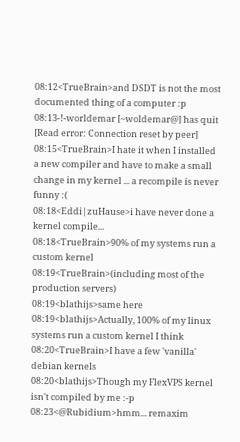08:12<TrueBrain>and DSDT is not the most documented thing of a computer :p
08:13-!-worldemar [~woldemar@] has quit [Read error: Connection reset by peer]
08:15<TrueBrain>I hate it when I installed a new compiler and have to make a small change in my kernel ... a recompile is never funny :(
08:18<Eddi|zuHause>i have never done a kernel compile...
08:18<TrueBrain>90% of my systems run a custom kernel
08:19<TrueBrain>(including most of the production servers)
08:19<blathijs>same here
08:19<blathijs>Actually, 100% of my linux systems run a custom kernel I think
08:20<TrueBrain>I have a few 'vanilla' debian kernels
08:20<blathijs>Though my FlexVPS kernel isn't compiled by me :-p
08:23<@Rubidium>hmm... remaxim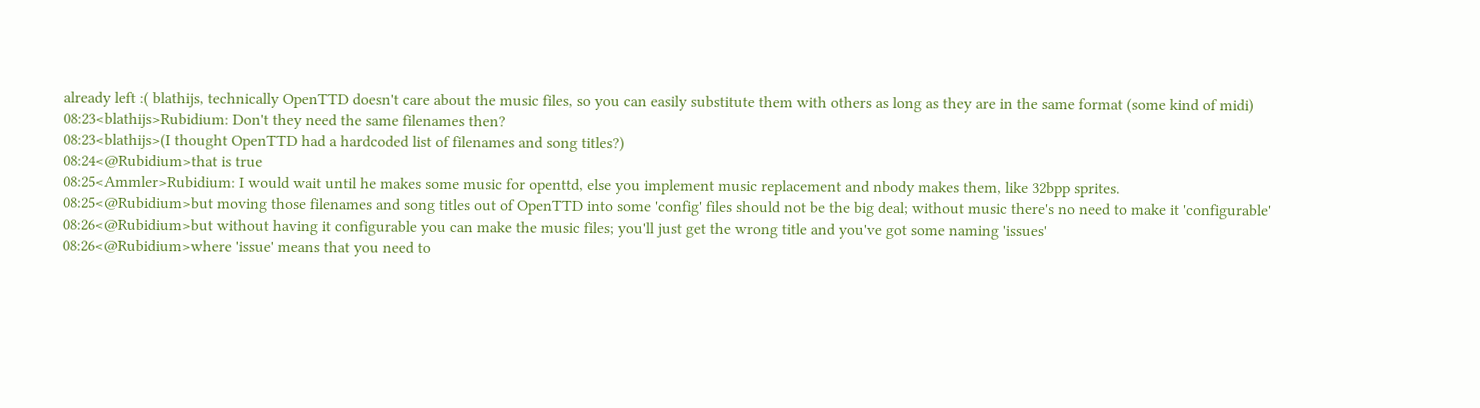already left :( blathijs, technically OpenTTD doesn't care about the music files, so you can easily substitute them with others as long as they are in the same format (some kind of midi)
08:23<blathijs>Rubidium: Don't they need the same filenames then?
08:23<blathijs>(I thought OpenTTD had a hardcoded list of filenames and song titles?)
08:24<@Rubidium>that is true
08:25<Ammler>Rubidium: I would wait until he makes some music for openttd, else you implement music replacement and nbody makes them, like 32bpp sprites.
08:25<@Rubidium>but moving those filenames and song titles out of OpenTTD into some 'config' files should not be the big deal; without music there's no need to make it 'configurable'
08:26<@Rubidium>but without having it configurable you can make the music files; you'll just get the wrong title and you've got some naming 'issues'
08:26<@Rubidium>where 'issue' means that you need to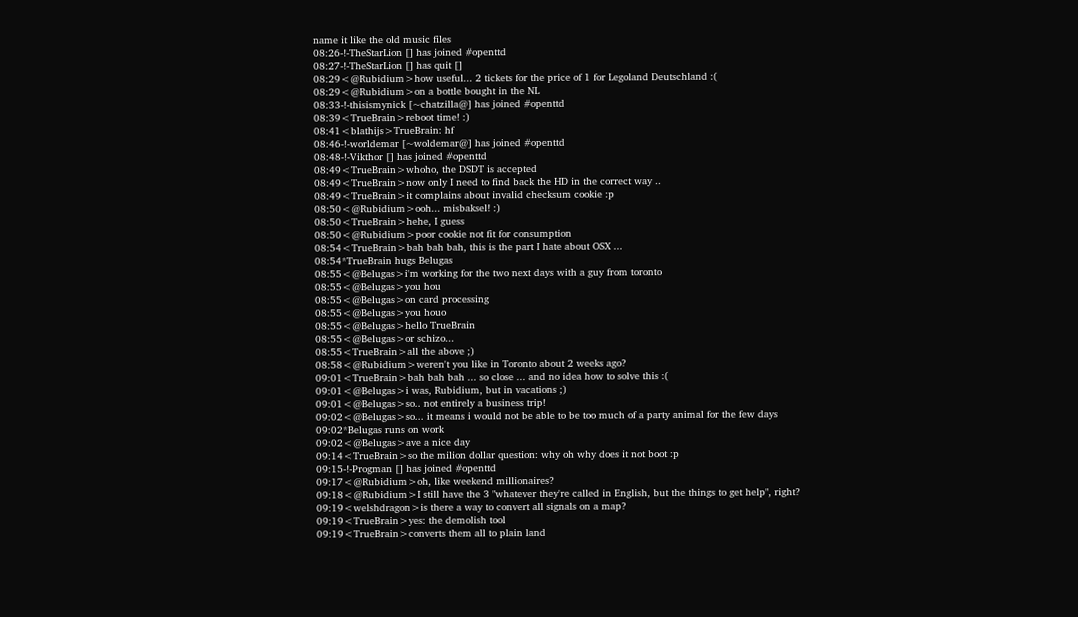name it like the old music files
08:26-!-TheStarLion [] has joined #openttd
08:27-!-TheStarLion [] has quit []
08:29<@Rubidium>how useful... 2 tickets for the price of 1 for Legoland Deutschland :(
08:29<@Rubidium>on a bottle bought in the NL
08:33-!-thisismynick [~chatzilla@] has joined #openttd
08:39<TrueBrain>reboot time! :)
08:41<blathijs>TrueBrain: hf
08:46-!-worldemar [~woldemar@] has joined #openttd
08:48-!-Vikthor [] has joined #openttd
08:49<TrueBrain>whoho, the DSDT is accepted
08:49<TrueBrain>now only I need to find back the HD in the correct way ..
08:49<TrueBrain>it complains about invalid checksum cookie :p
08:50<@Rubidium>ooh... misbaksel! :)
08:50<TrueBrain>hehe, I guess
08:50<@Rubidium>poor cookie not fit for consumption
08:54<TrueBrain>bah bah bah, this is the part I hate about OSX ...
08:54*TrueBrain hugs Belugas
08:55<@Belugas>i'm working for the two next days with a guy from toronto
08:55<@Belugas>you hou
08:55<@Belugas>on card processing
08:55<@Belugas>you houo
08:55<@Belugas>hello TrueBrain
08:55<@Belugas>or schizo...
08:55<TrueBrain>all the above ;)
08:58<@Rubidium>weren't you like in Toronto about 2 weeks ago?
09:01<TrueBrain>bah bah bah ... so close ... and no idea how to solve this :(
09:01<@Belugas>i was, Rubidium, but in vacations ;)
09:01<@Belugas>so.. not entirely a business trip!
09:02<@Belugas>so... it means i would not be able to be too much of a party animal for the few days
09:02*Belugas runs on work
09:02<@Belugas>ave a nice day
09:14<TrueBrain>so the milion dollar question: why oh why does it not boot :p
09:15-!-Progman [] has joined #openttd
09:17<@Rubidium>oh, like weekend millionaires?
09:18<@Rubidium>I still have the 3 "whatever they're called in English, but the things to get help", right?
09:19<welshdragon>is there a way to convert all signals on a map?
09:19<TrueBrain>yes: the demolish tool
09:19<TrueBrain>converts them all to plain land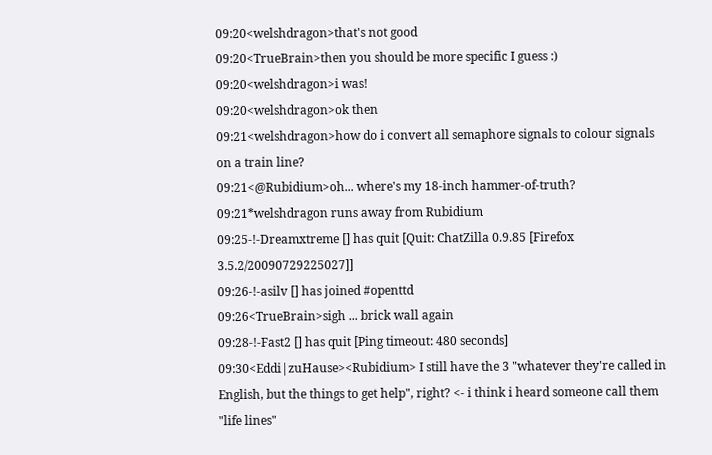09:20<welshdragon>that's not good
09:20<TrueBrain>then you should be more specific I guess :)
09:20<welshdragon>i was!
09:20<welshdragon>ok then
09:21<welshdragon>how do i convert all semaphore signals to colour signals on a train line?
09:21<@Rubidium>oh... where's my 18-inch hammer-of-truth?
09:21*welshdragon runs away from Rubidium
09:25-!-Dreamxtreme [] has quit [Quit: ChatZilla 0.9.85 [Firefox 3.5.2/20090729225027]]
09:26-!-asilv [] has joined #openttd
09:26<TrueBrain>sigh ... brick wall again
09:28-!-Fast2 [] has quit [Ping timeout: 480 seconds]
09:30<Eddi|zuHause><Rubidium> I still have the 3 "whatever they're called in English, but the things to get help", right? <- i think i heard someone call them "life lines"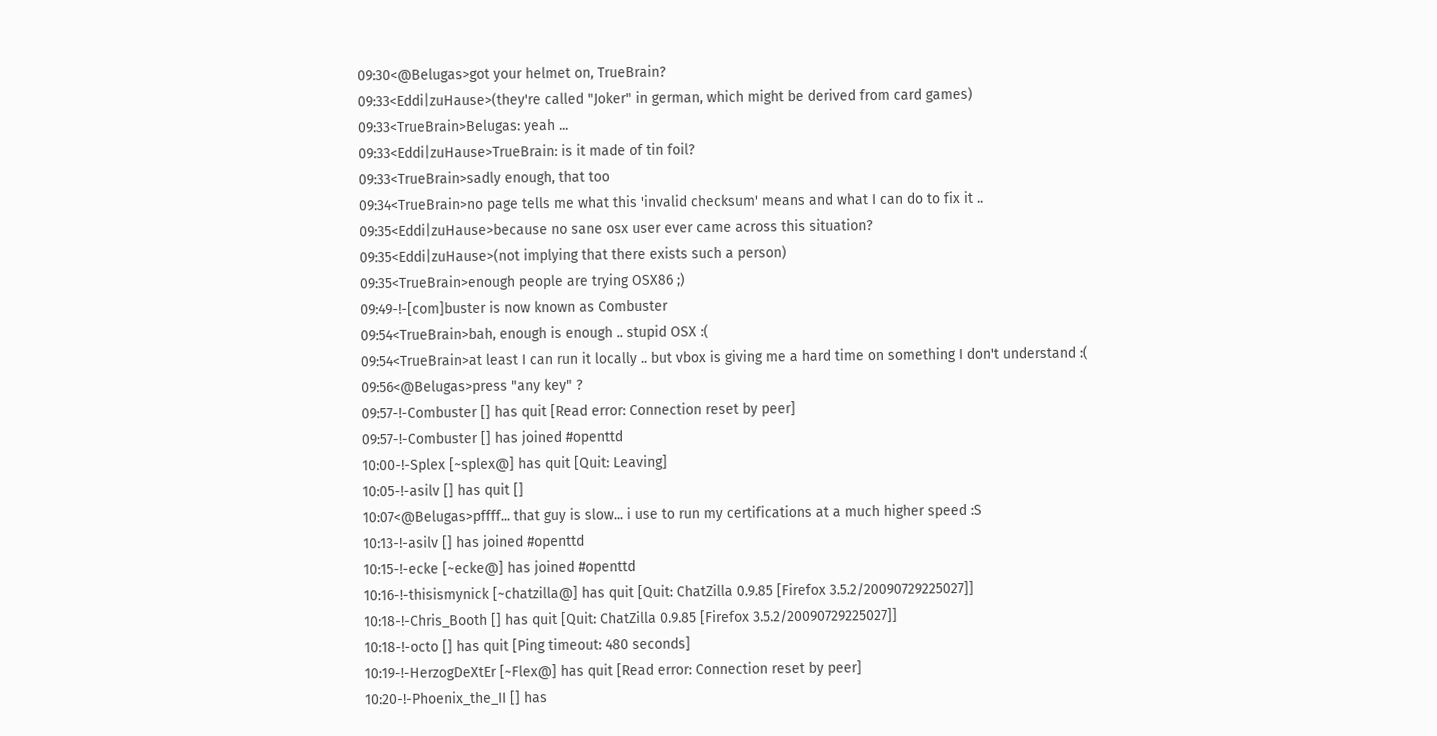09:30<@Belugas>got your helmet on, TrueBrain?
09:33<Eddi|zuHause>(they're called "Joker" in german, which might be derived from card games)
09:33<TrueBrain>Belugas: yeah ...
09:33<Eddi|zuHause>TrueBrain: is it made of tin foil?
09:33<TrueBrain>sadly enough, that too
09:34<TrueBrain>no page tells me what this 'invalid checksum' means and what I can do to fix it ..
09:35<Eddi|zuHause>because no sane osx user ever came across this situation?
09:35<Eddi|zuHause>(not implying that there exists such a person)
09:35<TrueBrain>enough people are trying OSX86 ;)
09:49-!-[com]buster is now known as Combuster
09:54<TrueBrain>bah, enough is enough .. stupid OSX :(
09:54<TrueBrain>at least I can run it locally .. but vbox is giving me a hard time on something I don't understand :(
09:56<@Belugas>press "any key" ?
09:57-!-Combuster [] has quit [Read error: Connection reset by peer]
09:57-!-Combuster [] has joined #openttd
10:00-!-Splex [~splex@] has quit [Quit: Leaving]
10:05-!-asilv [] has quit []
10:07<@Belugas>pffff... that guy is slow... i use to run my certifications at a much higher speed :S
10:13-!-asilv [] has joined #openttd
10:15-!-ecke [~ecke@] has joined #openttd
10:16-!-thisismynick [~chatzilla@] has quit [Quit: ChatZilla 0.9.85 [Firefox 3.5.2/20090729225027]]
10:18-!-Chris_Booth [] has quit [Quit: ChatZilla 0.9.85 [Firefox 3.5.2/20090729225027]]
10:18-!-octo [] has quit [Ping timeout: 480 seconds]
10:19-!-HerzogDeXtEr [~Flex@] has quit [Read error: Connection reset by peer]
10:20-!-Phoenix_the_II [] has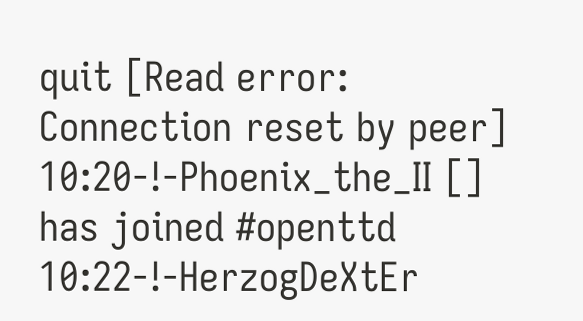quit [Read error: Connection reset by peer]
10:20-!-Phoenix_the_II [] has joined #openttd
10:22-!-HerzogDeXtEr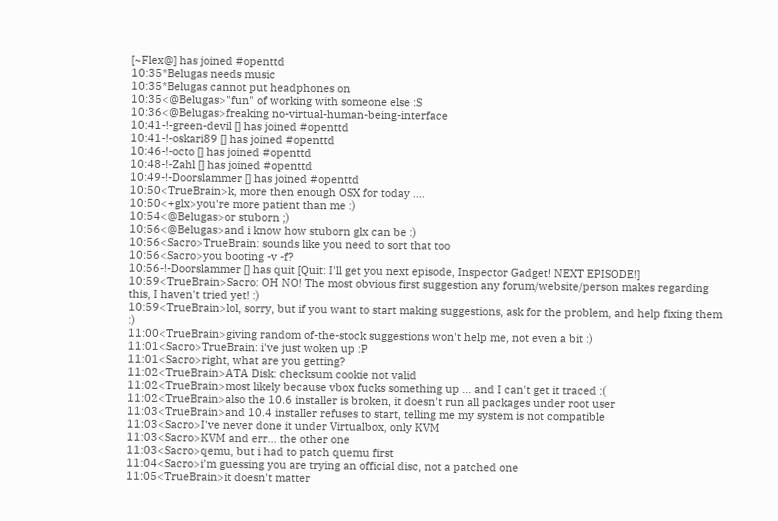[~Flex@] has joined #openttd
10:35*Belugas needs music
10:35*Belugas cannot put headphones on
10:35<@Belugas>"fun" of working with someone else :S
10:36<@Belugas>freaking no-virtual-human-being-interface
10:41-!-green-devil [] has joined #openttd
10:41-!-oskari89 [] has joined #openttd
10:46-!-octo [] has joined #openttd
10:48-!-Zahl [] has joined #openttd
10:49-!-Doorslammer [] has joined #openttd
10:50<TrueBrain>k, more then enough OSX for today ....
10:50<+glx>you're more patient than me :)
10:54<@Belugas>or stuborn ;)
10:56<@Belugas>and i know how stuborn glx can be :)
10:56<Sacro>TrueBrain: sounds like you need to sort that too
10:56<Sacro>you booting -v -f?
10:56-!-Doorslammer [] has quit [Quit: I'll get you next episode, Inspector Gadget! NEXT EPISODE!]
10:59<TrueBrain>Sacro: OH NO! The most obvious first suggestion any forum/website/person makes regarding this, I haven't tried yet! :)
10:59<TrueBrain>lol, sorry, but if you want to start making suggestions, ask for the problem, and help fixing them :)
11:00<TrueBrain>giving random of-the-stock suggestions won't help me, not even a bit :)
11:01<Sacro>TrueBrain: i've just woken up :P
11:01<Sacro>right, what are you getting?
11:02<TrueBrain>ATA Disk: checksum cookie not valid
11:02<TrueBrain>most likely because vbox fucks something up ... and I can't get it traced :(
11:02<TrueBrain>also the 10.6 installer is broken, it doesn't run all packages under root user
11:03<TrueBrain>and 10.4 installer refuses to start, telling me my system is not compatible
11:03<Sacro>I've never done it under Virtualbox, only KVM
11:03<Sacro>KVM and err... the other one
11:03<Sacro>qemu, but i had to patch quemu first
11:04<Sacro>i'm guessing you are trying an official disc, not a patched one
11:05<TrueBrain>it doesn't matter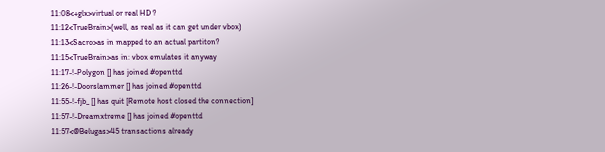11:08<+glx>virtual or real HD ?
11:12<TrueBrain>(well, as real as it can get under vbox)
11:13<Sacro>as in mapped to an actual partiton?
11:15<TrueBrain>as in: vbox emulates it anyway
11:17-!-Polygon [] has joined #openttd
11:26-!-Doorslammer [] has joined #openttd
11:55-!-fjb_ [] has quit [Remote host closed the connection]
11:57-!-Dreamxtreme [] has joined #openttd
11:57<@Belugas>45 transactions already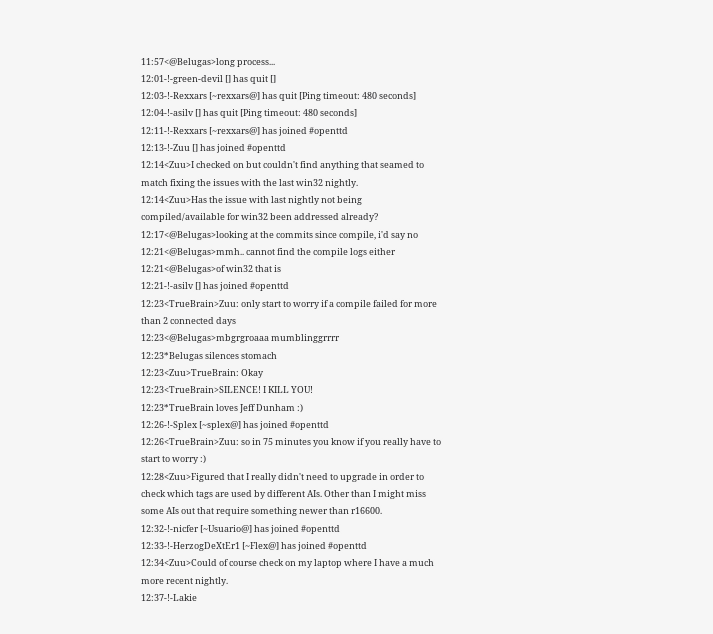11:57<@Belugas>long process...
12:01-!-green-devil [] has quit []
12:03-!-Rexxars [~rexxars@] has quit [Ping timeout: 480 seconds]
12:04-!-asilv [] has quit [Ping timeout: 480 seconds]
12:11-!-Rexxars [~rexxars@] has joined #openttd
12:13-!-Zuu [] has joined #openttd
12:14<Zuu>I checked on but couldn't find anything that seamed to match fixing the issues with the last win32 nightly.
12:14<Zuu>Has the issue with last nightly not being compiled/available for win32 been addressed already?
12:17<@Belugas>looking at the commits since compile, i'd say no
12:21<@Belugas>mmh.. cannot find the compile logs either
12:21<@Belugas>of win32 that is
12:21-!-asilv [] has joined #openttd
12:23<TrueBrain>Zuu: only start to worry if a compile failed for more than 2 connected days
12:23<@Belugas>mbgrgroaaa mumblinggrrrr
12:23*Belugas silences stomach
12:23<Zuu>TrueBrain: Okay
12:23<TrueBrain>SILENCE! I KILL YOU!
12:23*TrueBrain loves Jeff Dunham :)
12:26-!-Splex [~splex@] has joined #openttd
12:26<TrueBrain>Zuu: so in 75 minutes you know if you really have to start to worry :)
12:28<Zuu>Figured that I really didn't need to upgrade in order to check which tags are used by different AIs. Other than I might miss some AIs out that require something newer than r16600.
12:32-!-nicfer [~Usuario@] has joined #openttd
12:33-!-HerzogDeXtEr1 [~Flex@] has joined #openttd
12:34<Zuu>Could of course check on my laptop where I have a much more recent nightly.
12:37-!-Lakie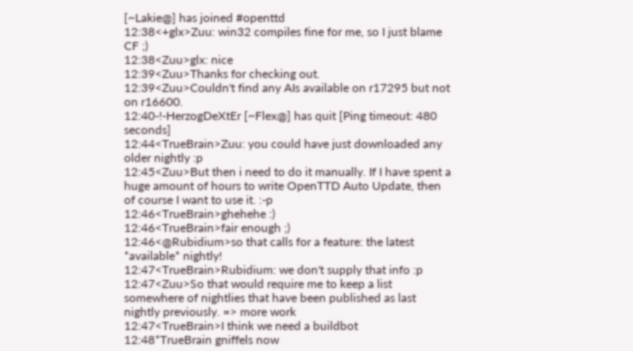[~Lakie@] has joined #openttd
12:38<+glx>Zuu: win32 compiles fine for me, so I just blame CF ;)
12:38<Zuu>glx: nice
12:39<Zuu>Thanks for checking out.
12:39<Zuu>Couldn't find any AIs available on r17295 but not on r16600.
12:40-!-HerzogDeXtEr [~Flex@] has quit [Ping timeout: 480 seconds]
12:44<TrueBrain>Zuu: you could have just downloaded any older nightly :p
12:45<Zuu>But then i need to do it manually. If I have spent a huge amount of hours to write OpenTTD Auto Update, then of course I want to use it. :-p
12:46<TrueBrain>ghehehe :)
12:46<TrueBrain>fair enough ;)
12:46<@Rubidium>so that calls for a feature: the latest *available* nightly!
12:47<TrueBrain>Rubidium: we don't supply that info :p
12:47<Zuu>So that would require me to keep a list somewhere of nightlies that have been published as last nightly previously. => more work
12:47<TrueBrain>I think we need a buildbot
12:48*TrueBrain gniffels now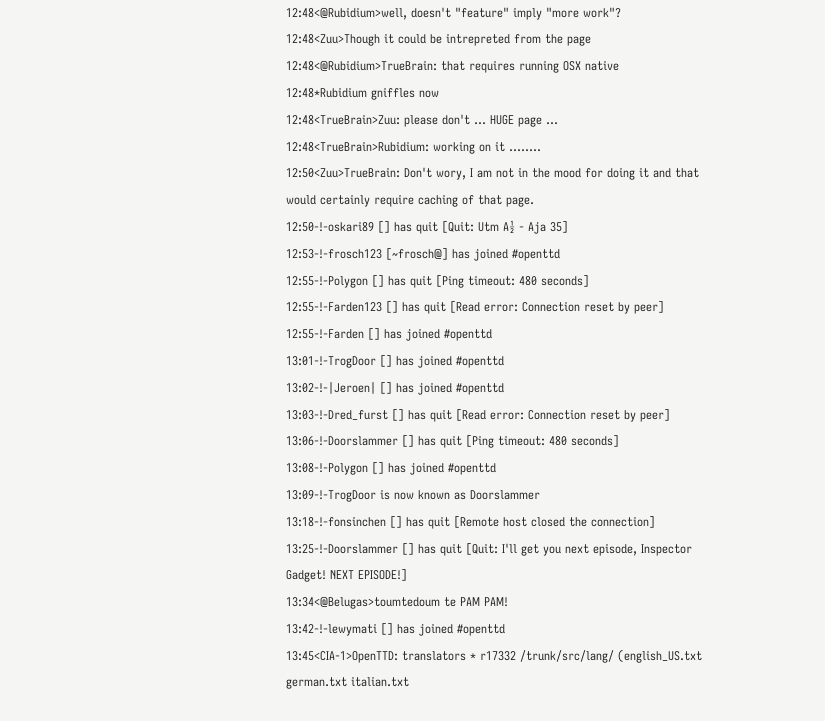12:48<@Rubidium>well, doesn't "feature" imply "more work"?
12:48<Zuu>Though it could be intrepreted from the page
12:48<@Rubidium>TrueBrain: that requires running OSX native
12:48*Rubidium gniffles now
12:48<TrueBrain>Zuu: please don't ... HUGE page ...
12:48<TrueBrain>Rubidium: working on it ........
12:50<Zuu>TrueBrain: Don't wory, I am not in the mood for doing it and that would certainly require caching of that page.
12:50-!-oskari89 [] has quit [Quit: Utm A½ - Aja 35]
12:53-!-frosch123 [~frosch@] has joined #openttd
12:55-!-Polygon [] has quit [Ping timeout: 480 seconds]
12:55-!-Farden123 [] has quit [Read error: Connection reset by peer]
12:55-!-Farden [] has joined #openttd
13:01-!-TrogDoor [] has joined #openttd
13:02-!-|Jeroen| [] has joined #openttd
13:03-!-Dred_furst [] has quit [Read error: Connection reset by peer]
13:06-!-Doorslammer [] has quit [Ping timeout: 480 seconds]
13:08-!-Polygon [] has joined #openttd
13:09-!-TrogDoor is now known as Doorslammer
13:18-!-fonsinchen [] has quit [Remote host closed the connection]
13:25-!-Doorslammer [] has quit [Quit: I'll get you next episode, Inspector Gadget! NEXT EPISODE!]
13:34<@Belugas>toumtedoum te PAM PAM!
13:42-!-lewymati [] has joined #openttd
13:45<CIA-1>OpenTTD: translators * r17332 /trunk/src/lang/ (english_US.txt german.txt italian.txt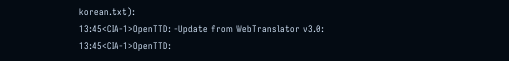korean.txt):
13:45<CIA-1>OpenTTD: -Update from WebTranslator v3.0:
13:45<CIA-1>OpenTTD: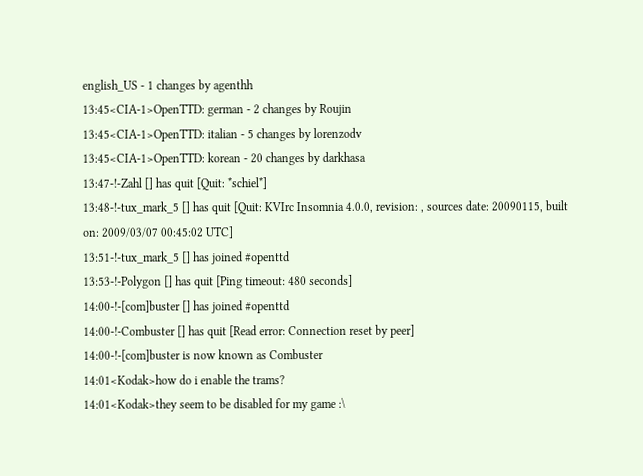english_US - 1 changes by agenthh
13:45<CIA-1>OpenTTD: german - 2 changes by Roujin
13:45<CIA-1>OpenTTD: italian - 5 changes by lorenzodv
13:45<CIA-1>OpenTTD: korean - 20 changes by darkhasa
13:47-!-Zahl [] has quit [Quit: *schiel*]
13:48-!-tux_mark_5 [] has quit [Quit: KVIrc Insomnia 4.0.0, revision: , sources date: 20090115, built on: 2009/03/07 00:45:02 UTC]
13:51-!-tux_mark_5 [] has joined #openttd
13:53-!-Polygon [] has quit [Ping timeout: 480 seconds]
14:00-!-[com]buster [] has joined #openttd
14:00-!-Combuster [] has quit [Read error: Connection reset by peer]
14:00-!-[com]buster is now known as Combuster
14:01<Kodak>how do i enable the trams?
14:01<Kodak>they seem to be disabled for my game :\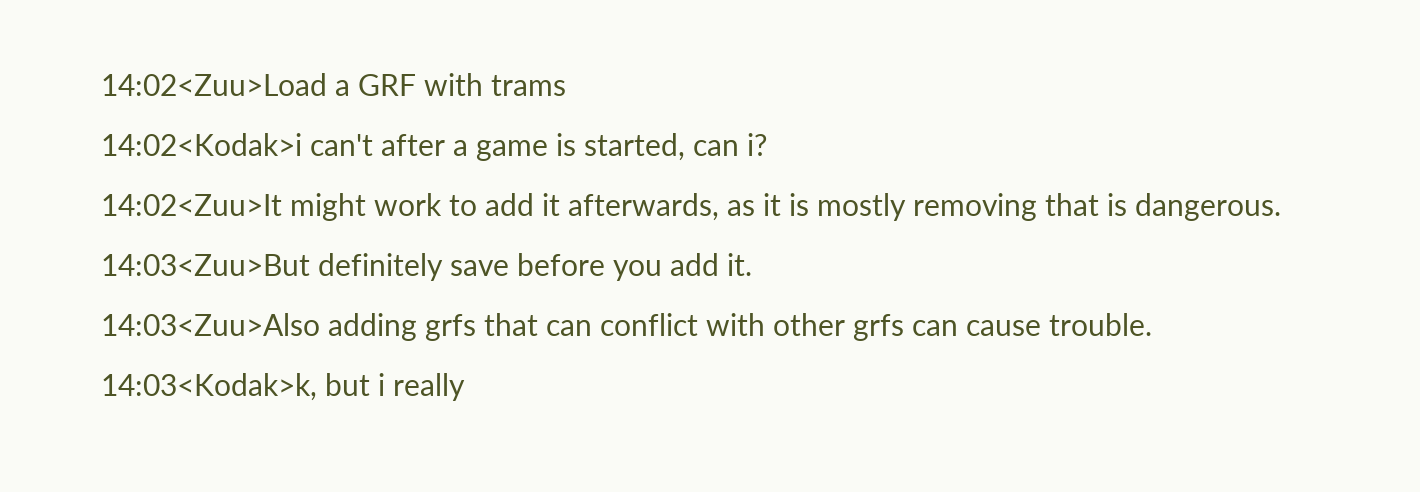14:02<Zuu>Load a GRF with trams
14:02<Kodak>i can't after a game is started, can i?
14:02<Zuu>It might work to add it afterwards, as it is mostly removing that is dangerous.
14:03<Zuu>But definitely save before you add it.
14:03<Zuu>Also adding grfs that can conflict with other grfs can cause trouble.
14:03<Kodak>k, but i really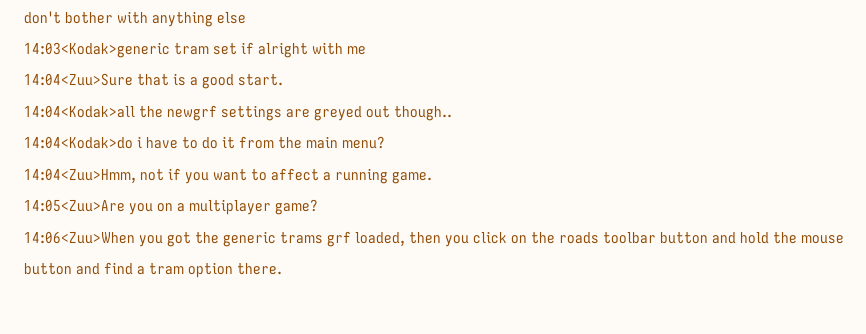don't bother with anything else
14:03<Kodak>generic tram set if alright with me
14:04<Zuu>Sure that is a good start.
14:04<Kodak>all the newgrf settings are greyed out though..
14:04<Kodak>do i have to do it from the main menu?
14:04<Zuu>Hmm, not if you want to affect a running game.
14:05<Zuu>Are you on a multiplayer game?
14:06<Zuu>When you got the generic trams grf loaded, then you click on the roads toolbar button and hold the mouse button and find a tram option there.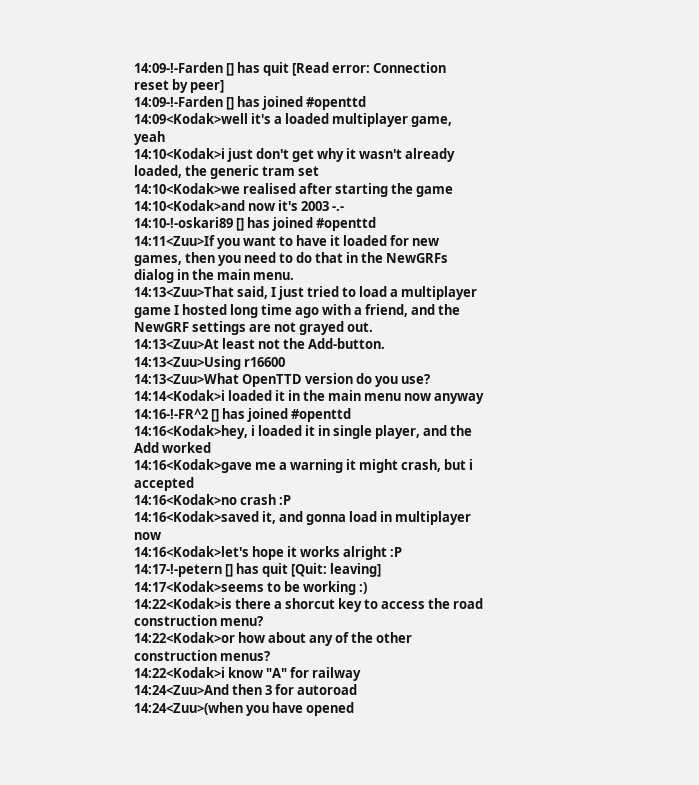14:09-!-Farden [] has quit [Read error: Connection reset by peer]
14:09-!-Farden [] has joined #openttd
14:09<Kodak>well it's a loaded multiplayer game, yeah
14:10<Kodak>i just don't get why it wasn't already loaded, the generic tram set
14:10<Kodak>we realised after starting the game
14:10<Kodak>and now it's 2003 -.-
14:10-!-oskari89 [] has joined #openttd
14:11<Zuu>If you want to have it loaded for new games, then you need to do that in the NewGRFs dialog in the main menu.
14:13<Zuu>That said, I just tried to load a multiplayer game I hosted long time ago with a friend, and the NewGRF settings are not grayed out.
14:13<Zuu>At least not the Add-button.
14:13<Zuu>Using r16600
14:13<Zuu>What OpenTTD version do you use?
14:14<Kodak>i loaded it in the main menu now anyway
14:16-!-FR^2 [] has joined #openttd
14:16<Kodak>hey, i loaded it in single player, and the Add worked
14:16<Kodak>gave me a warning it might crash, but i accepted
14:16<Kodak>no crash :P
14:16<Kodak>saved it, and gonna load in multiplayer now
14:16<Kodak>let's hope it works alright :P
14:17-!-petern [] has quit [Quit: leaving]
14:17<Kodak>seems to be working :)
14:22<Kodak>is there a shorcut key to access the road construction menu?
14:22<Kodak>or how about any of the other construction menus?
14:22<Kodak>i know "A" for railway
14:24<Zuu>And then 3 for autoroad
14:24<Zuu>(when you have opened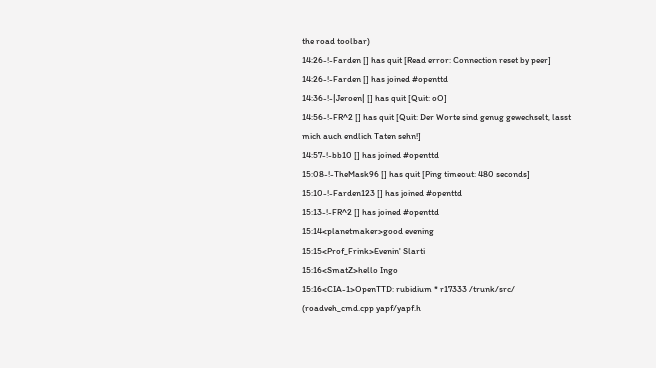the road toolbar)
14:26-!-Farden [] has quit [Read error: Connection reset by peer]
14:26-!-Farden [] has joined #openttd
14:36-!-|Jeroen| [] has quit [Quit: oO]
14:56-!-FR^2 [] has quit [Quit: Der Worte sind genug gewechselt, lasst mich auch endlich Taten sehn!]
14:57-!-bb10 [] has joined #openttd
15:08-!-TheMask96 [] has quit [Ping timeout: 480 seconds]
15:10-!-Farden123 [] has joined #openttd
15:13-!-FR^2 [] has joined #openttd
15:14<planetmaker>good evening
15:15<Prof_Frink>Evenin' Slarti
15:16<SmatZ>hello Ingo
15:16<CIA-1>OpenTTD: rubidium * r17333 /trunk/src/ (roadveh_cmd.cpp yapf/yapf.h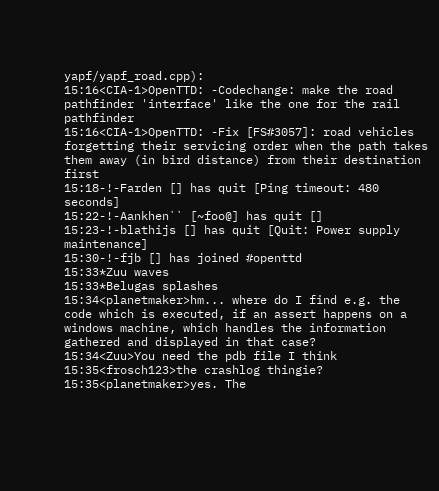yapf/yapf_road.cpp):
15:16<CIA-1>OpenTTD: -Codechange: make the road pathfinder 'interface' like the one for the rail pathfinder
15:16<CIA-1>OpenTTD: -Fix [FS#3057]: road vehicles forgetting their servicing order when the path takes them away (in bird distance) from their destination first
15:18-!-Farden [] has quit [Ping timeout: 480 seconds]
15:22-!-Aankhen`` [~foo@] has quit []
15:23-!-blathijs [] has quit [Quit: Power supply maintenance]
15:30-!-fjb [] has joined #openttd
15:33*Zuu waves
15:33*Belugas splashes
15:34<planetmaker>hm... where do I find e.g. the code which is executed, if an assert happens on a windows machine, which handles the information gathered and displayed in that case?
15:34<Zuu>You need the pdb file I think
15:35<frosch123>the crashlog thingie?
15:35<planetmaker>yes. The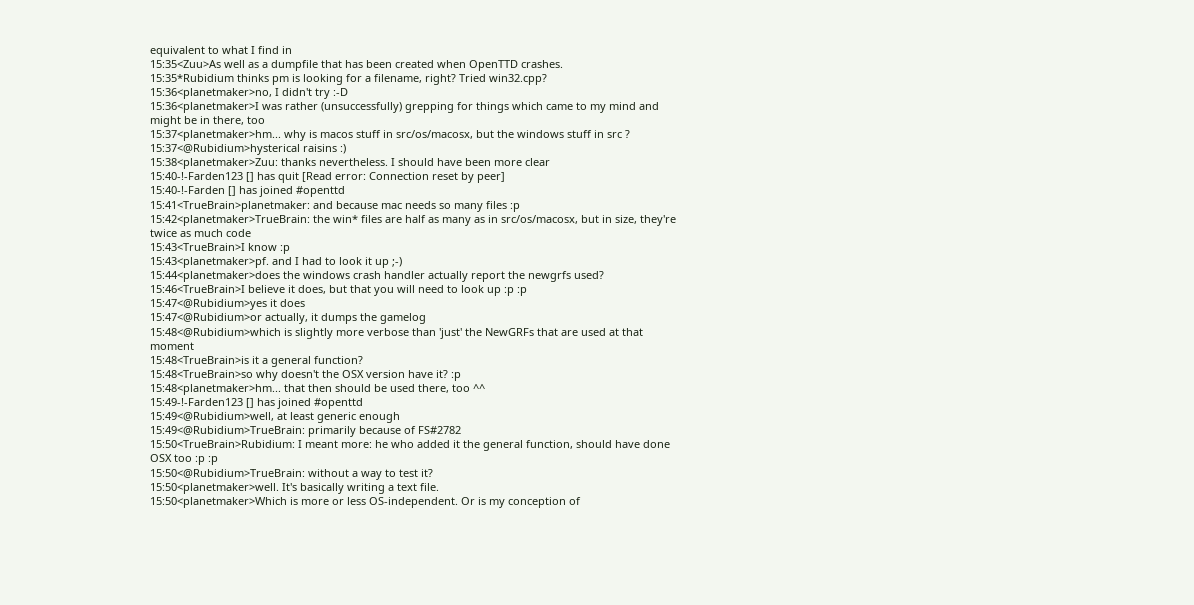equivalent to what I find in
15:35<Zuu>As well as a dumpfile that has been created when OpenTTD crashes.
15:35*Rubidium thinks pm is looking for a filename, right? Tried win32.cpp?
15:36<planetmaker>no, I didn't try :-D
15:36<planetmaker>I was rather (unsuccessfully) grepping for things which came to my mind and might be in there, too
15:37<planetmaker>hm... why is macos stuff in src/os/macosx, but the windows stuff in src ?
15:37<@Rubidium>hysterical raisins :)
15:38<planetmaker>Zuu: thanks nevertheless. I should have been more clear
15:40-!-Farden123 [] has quit [Read error: Connection reset by peer]
15:40-!-Farden [] has joined #openttd
15:41<TrueBrain>planetmaker: and because mac needs so many files :p
15:42<planetmaker>TrueBrain: the win* files are half as many as in src/os/macosx, but in size, they're twice as much code
15:43<TrueBrain>I know :p
15:43<planetmaker>pf. and I had to look it up ;-)
15:44<planetmaker>does the windows crash handler actually report the newgrfs used?
15:46<TrueBrain>I believe it does, but that you will need to look up :p :p
15:47<@Rubidium>yes it does
15:47<@Rubidium>or actually, it dumps the gamelog
15:48<@Rubidium>which is slightly more verbose than 'just' the NewGRFs that are used at that moment
15:48<TrueBrain>is it a general function?
15:48<TrueBrain>so why doesn't the OSX version have it? :p
15:48<planetmaker>hm... that then should be used there, too ^^
15:49-!-Farden123 [] has joined #openttd
15:49<@Rubidium>well, at least generic enough
15:49<@Rubidium>TrueBrain: primarily because of FS#2782
15:50<TrueBrain>Rubidium: I meant more: he who added it the general function, should have done OSX too :p :p
15:50<@Rubidium>TrueBrain: without a way to test it?
15:50<planetmaker>well. It's basically writing a text file.
15:50<planetmaker>Which is more or less OS-independent. Or is my conception of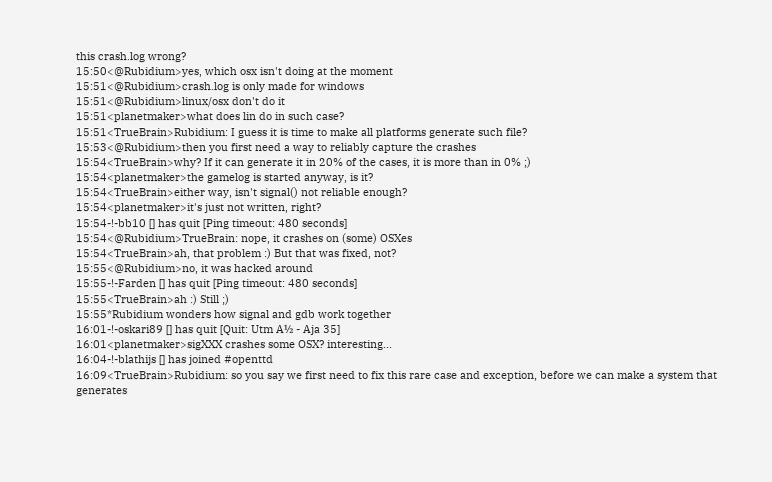this crash.log wrong?
15:50<@Rubidium>yes, which osx isn't doing at the moment
15:51<@Rubidium>crash.log is only made for windows
15:51<@Rubidium>linux/osx don't do it
15:51<planetmaker>what does lin do in such case?
15:51<TrueBrain>Rubidium: I guess it is time to make all platforms generate such file?
15:53<@Rubidium>then you first need a way to reliably capture the crashes
15:54<TrueBrain>why? If it can generate it in 20% of the cases, it is more than in 0% ;)
15:54<planetmaker>the gamelog is started anyway, is it?
15:54<TrueBrain>either way, isn't signal() not reliable enough?
15:54<planetmaker>it's just not written, right?
15:54-!-bb10 [] has quit [Ping timeout: 480 seconds]
15:54<@Rubidium>TrueBrain: nope, it crashes on (some) OSXes
15:54<TrueBrain>ah, that problem :) But that was fixed, not?
15:55<@Rubidium>no, it was hacked around
15:55-!-Farden [] has quit [Ping timeout: 480 seconds]
15:55<TrueBrain>ah :) Still ;)
15:55*Rubidium wonders how signal and gdb work together
16:01-!-oskari89 [] has quit [Quit: Utm A½ - Aja 35]
16:01<planetmaker>sigXXX crashes some OSX? interesting...
16:04-!-blathijs [] has joined #openttd
16:09<TrueBrain>Rubidium: so you say we first need to fix this rare case and exception, before we can make a system that generates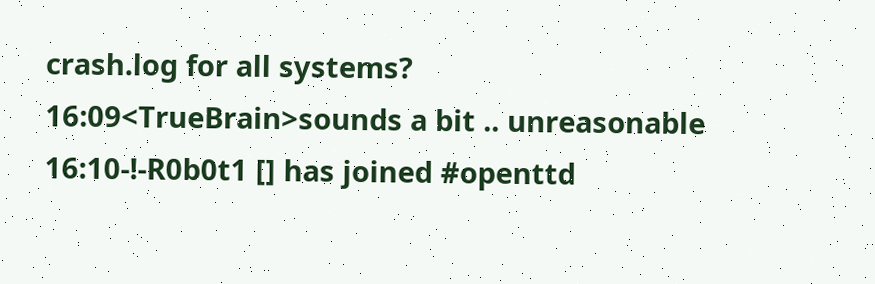crash.log for all systems?
16:09<TrueBrain>sounds a bit .. unreasonable
16:10-!-R0b0t1 [] has joined #openttd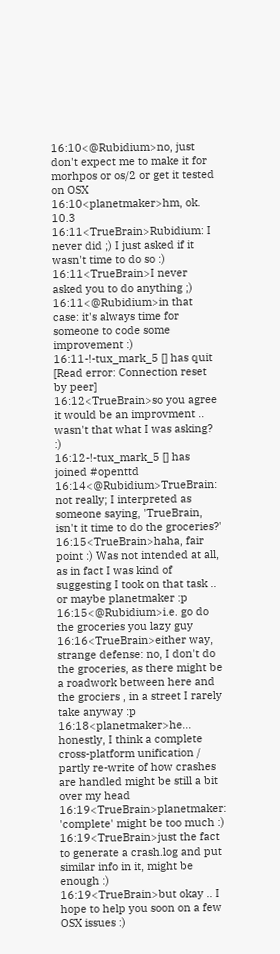16:10<@Rubidium>no, just don't expect me to make it for morhpos or os/2 or get it tested on OSX
16:10<planetmaker>hm, ok. 10.3
16:11<TrueBrain>Rubidium: I never did ;) I just asked if it wasn't time to do so :)
16:11<TrueBrain>I never asked you to do anything ;)
16:11<@Rubidium>in that case: it's always time for someone to code some improvement :)
16:11-!-tux_mark_5 [] has quit [Read error: Connection reset by peer]
16:12<TrueBrain>so you agree it would be an improvment .. wasn't that what I was asking? :)
16:12-!-tux_mark_5 [] has joined #openttd
16:14<@Rubidium>TrueBrain: not really; I interpreted as someone saying, 'TrueBrain, isn't it time to do the groceries?'
16:15<TrueBrain>haha, fair point :) Was not intended at all, as in fact I was kind of suggesting I took on that task .. or maybe planetmaker :p
16:15<@Rubidium>i.e. go do the groceries you lazy guy
16:16<TrueBrain>either way, strange defense: no, I don't do the groceries, as there might be a roadwork between here and the grociers , in a street I rarely take anyway :p
16:18<planetmaker>he... honestly, I think a complete cross-platform unification / partly re-write of how crashes are handled might be still a bit over my head
16:19<TrueBrain>planetmaker: 'complete' might be too much :)
16:19<TrueBrain>just the fact to generate a crash.log and put similar info in it, might be enough :)
16:19<TrueBrain>but okay .. I hope to help you soon on a few OSX issues :)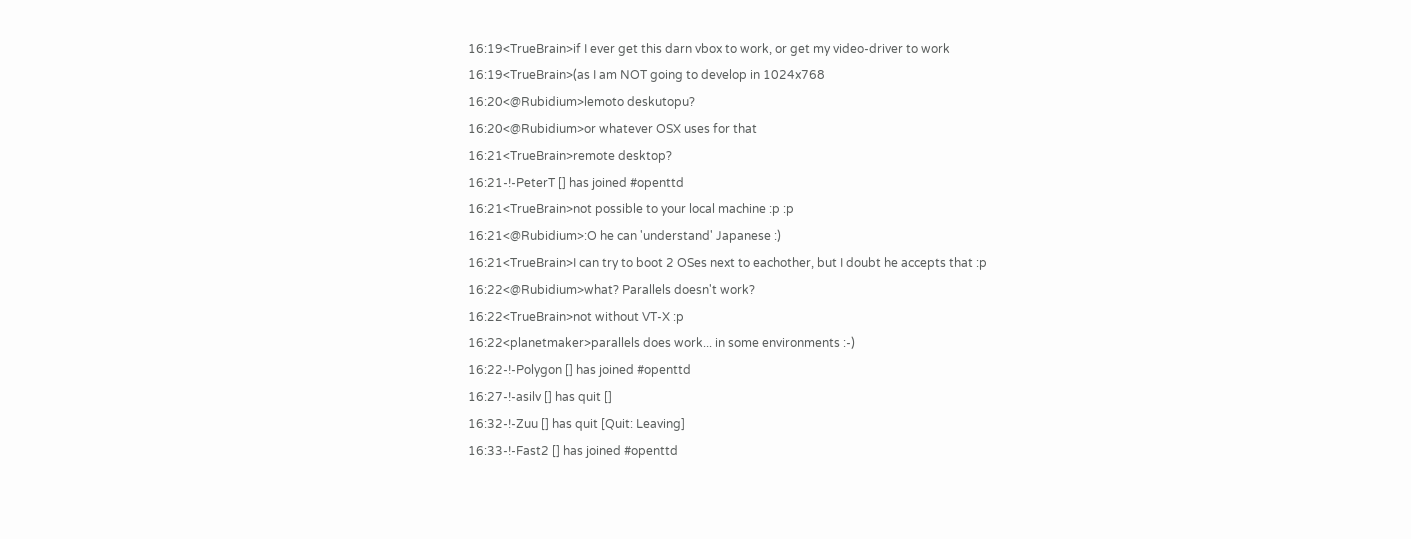16:19<TrueBrain>if I ever get this darn vbox to work, or get my video-driver to work
16:19<TrueBrain>(as I am NOT going to develop in 1024x768
16:20<@Rubidium>lemoto deskutopu?
16:20<@Rubidium>or whatever OSX uses for that
16:21<TrueBrain>remote desktop?
16:21-!-PeterT [] has joined #openttd
16:21<TrueBrain>not possible to your local machine :p :p
16:21<@Rubidium>:O he can 'understand' Japanese :)
16:21<TrueBrain>I can try to boot 2 OSes next to eachother, but I doubt he accepts that :p
16:22<@Rubidium>what? Parallels doesn't work?
16:22<TrueBrain>not without VT-X :p
16:22<planetmaker>parallels does work... in some environments :-)
16:22-!-Polygon [] has joined #openttd
16:27-!-asilv [] has quit []
16:32-!-Zuu [] has quit [Quit: Leaving]
16:33-!-Fast2 [] has joined #openttd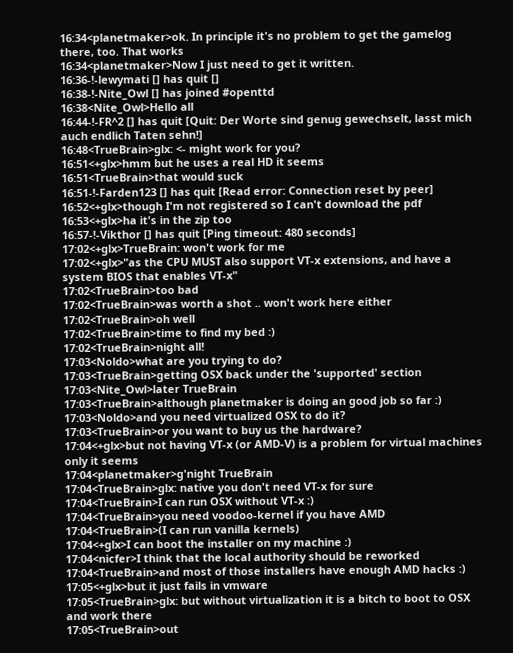16:34<planetmaker>ok. In principle it's no problem to get the gamelog there, too. That works
16:34<planetmaker>Now I just need to get it written.
16:36-!-lewymati [] has quit []
16:38-!-Nite_Owl [] has joined #openttd
16:38<Nite_Owl>Hello all
16:44-!-FR^2 [] has quit [Quit: Der Worte sind genug gewechselt, lasst mich auch endlich Taten sehn!]
16:48<TrueBrain>glx: <- might work for you?
16:51<+glx>hmm but he uses a real HD it seems
16:51<TrueBrain>that would suck
16:51-!-Farden123 [] has quit [Read error: Connection reset by peer]
16:52<+glx>though I'm not registered so I can't download the pdf
16:53<+glx>ha it's in the zip too
16:57-!-Vikthor [] has quit [Ping timeout: 480 seconds]
17:02<+glx>TrueBrain: won't work for me
17:02<+glx>"as the CPU MUST also support VT-x extensions, and have a system BIOS that enables VT-x"
17:02<TrueBrain>too bad
17:02<TrueBrain>was worth a shot .. won't work here either
17:02<TrueBrain>oh well
17:02<TrueBrain>time to find my bed :)
17:02<TrueBrain>night all!
17:03<Noldo>what are you trying to do?
17:03<TrueBrain>getting OSX back under the 'supported' section
17:03<Nite_Owl>later TrueBrain
17:03<TrueBrain>although planetmaker is doing an good job so far :)
17:03<Noldo>and you need virtualized OSX to do it?
17:03<TrueBrain>or you want to buy us the hardware?
17:04<+glx>but not having VT-x (or AMD-V) is a problem for virtual machines only it seems
17:04<planetmaker>g'night TrueBrain
17:04<TrueBrain>glx: native you don't need VT-x for sure
17:04<TrueBrain>I can run OSX without VT-x :)
17:04<TrueBrain>you need voodoo-kernel if you have AMD
17:04<TrueBrain>(I can run vanilla kernels)
17:04<+glx>I can boot the installer on my machine :)
17:04<nicfer>I think that the local authority should be reworked
17:04<TrueBrain>and most of those installers have enough AMD hacks :)
17:05<+glx>but it just fails in vmware
17:05<TrueBrain>glx: but without virtualization it is a bitch to boot to OSX and work there
17:05<TrueBrain>out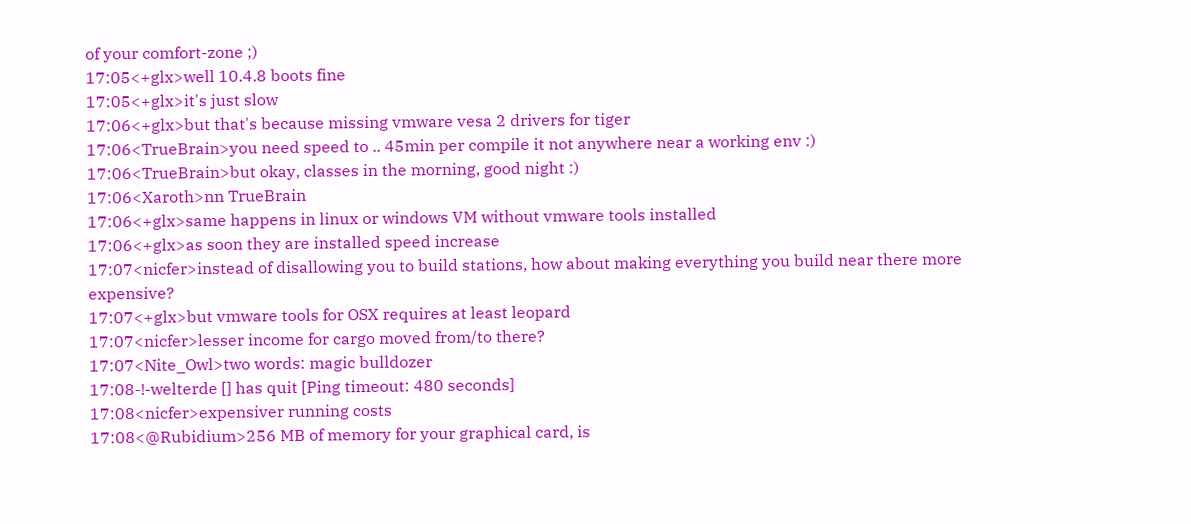of your comfort-zone ;)
17:05<+glx>well 10.4.8 boots fine
17:05<+glx>it's just slow
17:06<+glx>but that's because missing vmware vesa 2 drivers for tiger
17:06<TrueBrain>you need speed to .. 45min per compile it not anywhere near a working env :)
17:06<TrueBrain>but okay, classes in the morning, good night :)
17:06<Xaroth>nn TrueBrain
17:06<+glx>same happens in linux or windows VM without vmware tools installed
17:06<+glx>as soon they are installed speed increase
17:07<nicfer>instead of disallowing you to build stations, how about making everything you build near there more expensive?
17:07<+glx>but vmware tools for OSX requires at least leopard
17:07<nicfer>lesser income for cargo moved from/to there?
17:07<Nite_Owl>two words: magic bulldozer
17:08-!-welterde [] has quit [Ping timeout: 480 seconds]
17:08<nicfer>expensiver running costs
17:08<@Rubidium>256 MB of memory for your graphical card, is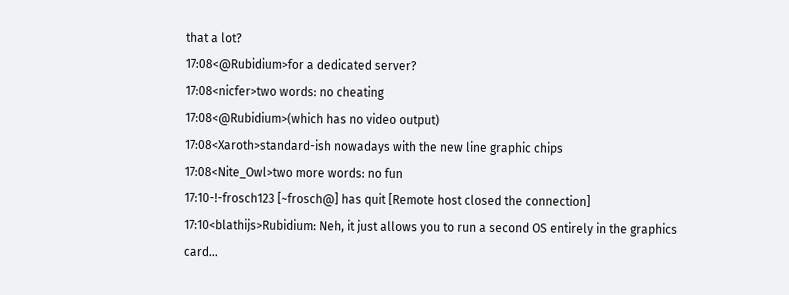that a lot?
17:08<@Rubidium>for a dedicated server?
17:08<nicfer>two words: no cheating
17:08<@Rubidium>(which has no video output)
17:08<Xaroth>standard-ish nowadays with the new line graphic chips
17:08<Nite_Owl>two more words: no fun
17:10-!-frosch123 [~frosch@] has quit [Remote host closed the connection]
17:10<blathijs>Rubidium: Neh, it just allows you to run a second OS entirely in the graphics card...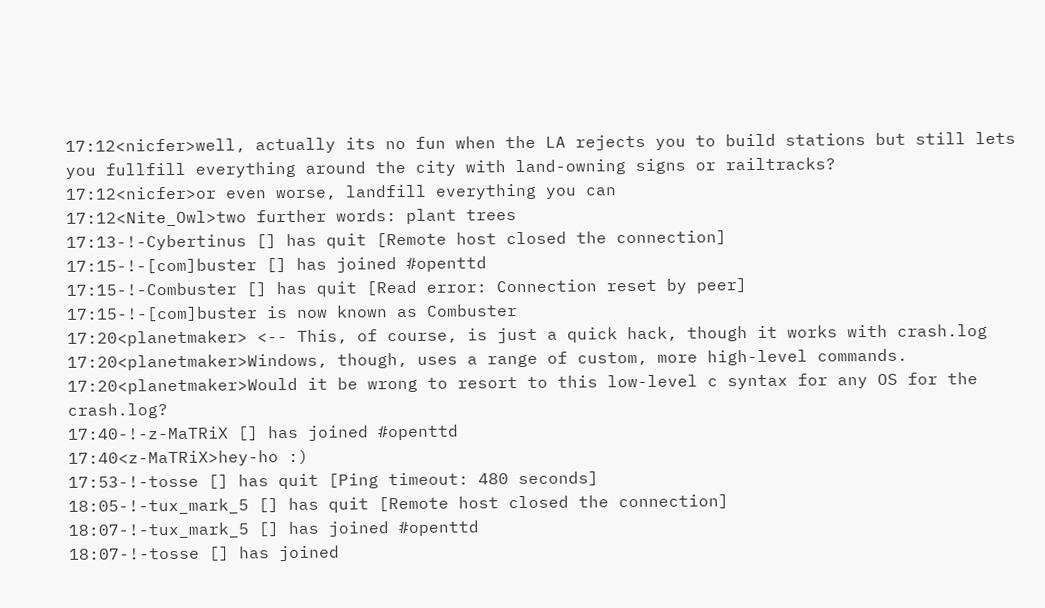17:12<nicfer>well, actually its no fun when the LA rejects you to build stations but still lets you fullfill everything around the city with land-owning signs or railtracks?
17:12<nicfer>or even worse, landfill everything you can
17:12<Nite_Owl>two further words: plant trees
17:13-!-Cybertinus [] has quit [Remote host closed the connection]
17:15-!-[com]buster [] has joined #openttd
17:15-!-Combuster [] has quit [Read error: Connection reset by peer]
17:15-!-[com]buster is now known as Combuster
17:20<planetmaker> <-- This, of course, is just a quick hack, though it works with crash.log
17:20<planetmaker>Windows, though, uses a range of custom, more high-level commands.
17:20<planetmaker>Would it be wrong to resort to this low-level c syntax for any OS for the crash.log?
17:40-!-z-MaTRiX [] has joined #openttd
17:40<z-MaTRiX>hey-ho :)
17:53-!-tosse [] has quit [Ping timeout: 480 seconds]
18:05-!-tux_mark_5 [] has quit [Remote host closed the connection]
18:07-!-tux_mark_5 [] has joined #openttd
18:07-!-tosse [] has joined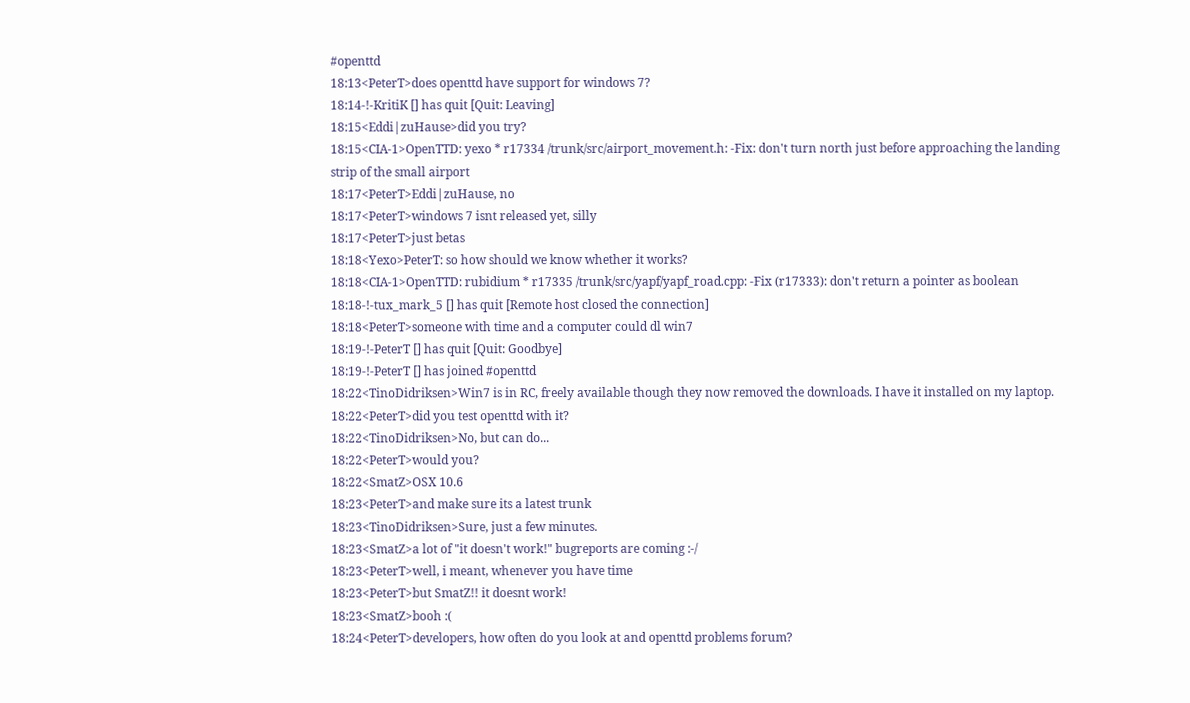#openttd
18:13<PeterT>does openttd have support for windows 7?
18:14-!-KritiK [] has quit [Quit: Leaving]
18:15<Eddi|zuHause>did you try?
18:15<CIA-1>OpenTTD: yexo * r17334 /trunk/src/airport_movement.h: -Fix: don't turn north just before approaching the landing strip of the small airport
18:17<PeterT>Eddi|zuHause, no
18:17<PeterT>windows 7 isnt released yet, silly
18:17<PeterT>just betas
18:18<Yexo>PeterT: so how should we know whether it works?
18:18<CIA-1>OpenTTD: rubidium * r17335 /trunk/src/yapf/yapf_road.cpp: -Fix (r17333): don't return a pointer as boolean
18:18-!-tux_mark_5 [] has quit [Remote host closed the connection]
18:18<PeterT>someone with time and a computer could dl win7
18:19-!-PeterT [] has quit [Quit: Goodbye]
18:19-!-PeterT [] has joined #openttd
18:22<TinoDidriksen>Win7 is in RC, freely available though they now removed the downloads. I have it installed on my laptop.
18:22<PeterT>did you test openttd with it?
18:22<TinoDidriksen>No, but can do...
18:22<PeterT>would you?
18:22<SmatZ>OSX 10.6
18:23<PeterT>and make sure its a latest trunk
18:23<TinoDidriksen>Sure, just a few minutes.
18:23<SmatZ>a lot of "it doesn't work!" bugreports are coming :-/
18:23<PeterT>well, i meant, whenever you have time
18:23<PeterT>but SmatZ!! it doesnt work!
18:23<SmatZ>booh :(
18:24<PeterT>developers, how often do you look at and openttd problems forum?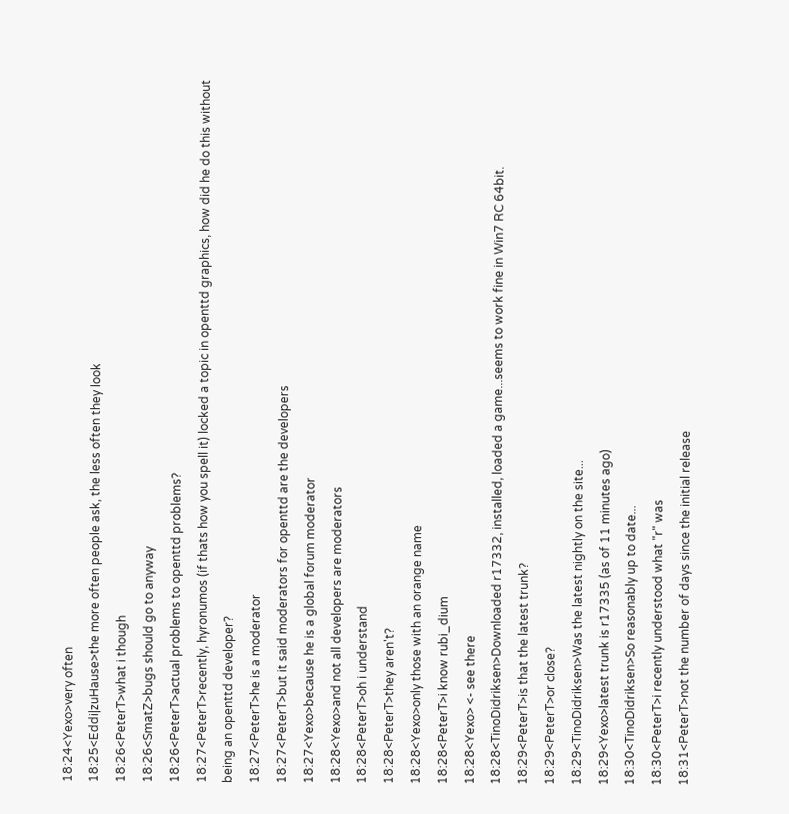18:24<Yexo>very often
18:25<Eddi|zuHause>the more often people ask, the less often they look
18:26<PeterT>what i though
18:26<SmatZ>bugs should go to anyway
18:26<PeterT>actual problems to openttd problems?
18:27<PeterT>recently, hyronumos (if thats how you spell it) locked a topic in openttd graphics, how did he do this without being an openttd developer?
18:27<PeterT>he is a moderator
18:27<PeterT>but it said moderators for openttd are the developers
18:27<Yexo>because he is a global forum moderator
18:28<Yexo>and not all developers are moderators
18:28<PeterT>oh i understand
18:28<PeterT>they aren't?
18:28<Yexo>only those with an orange name
18:28<PeterT>i know rubi_dium
18:28<Yexo> <- see there
18:28<TinoDidriksen>Downloaded r17332, installed, loaded a game...seems to work fine in Win7 RC 64bit.
18:29<PeterT>is that the latest trunk?
18:29<PeterT>or close?
18:29<TinoDidriksen>Was the latest nightly on the site...
18:29<Yexo>latest trunk is r17335 (as of 11 minutes ago)
18:30<TinoDidriksen>So reasonably up to date...
18:30<PeterT>i recently understood what "r" was
18:31<PeterT>not the number of days since the initial release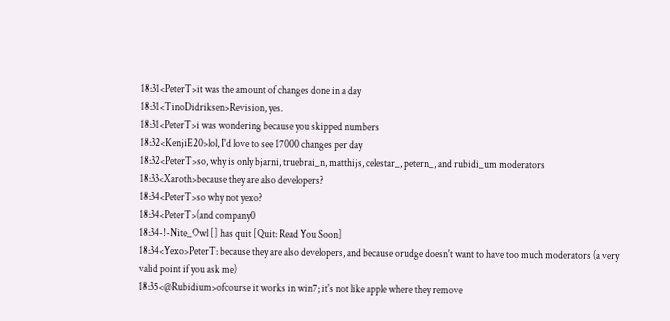18:31<PeterT>it was the amount of changes done in a day
18:31<TinoDidriksen>Revision, yes.
18:31<PeterT>i was wondering because you skipped numbers
18:32<KenjiE20>lol, I'd love to see 17000 changes per day
18:32<PeterT>so, why is only bjarni, truebrai_n, matthijs, celestar_, petern_, and rubidi_um moderators
18:33<Xaroth>because they are also developers?
18:34<PeterT>so why not yexo?
18:34<PeterT>(and company0
18:34-!-Nite_Owl [] has quit [Quit: Read You Soon]
18:34<Yexo>PeterT: because they are also developers, and because orudge doesn't want to have too much moderators (a very valid point if you ask me)
18:35<@Rubidium>ofcourse it works in win7; it's not like apple where they remove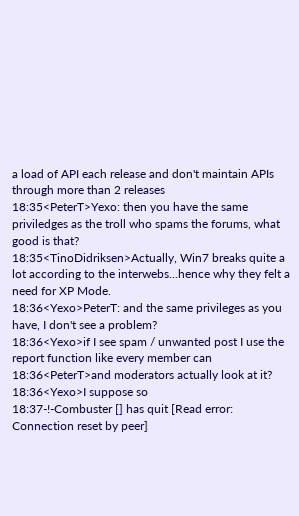a load of API each release and don't maintain APIs through more than 2 releases
18:35<PeterT>Yexo: then you have the same priviledges as the troll who spams the forums, what good is that?
18:35<TinoDidriksen>Actually, Win7 breaks quite a lot according to the interwebs...hence why they felt a need for XP Mode.
18:36<Yexo>PeterT: and the same privileges as you have, I don't see a problem?
18:36<Yexo>if I see spam / unwanted post I use the report function like every member can
18:36<PeterT>and moderators actually look at it?
18:36<Yexo>I suppose so
18:37-!-Combuster [] has quit [Read error: Connection reset by peer]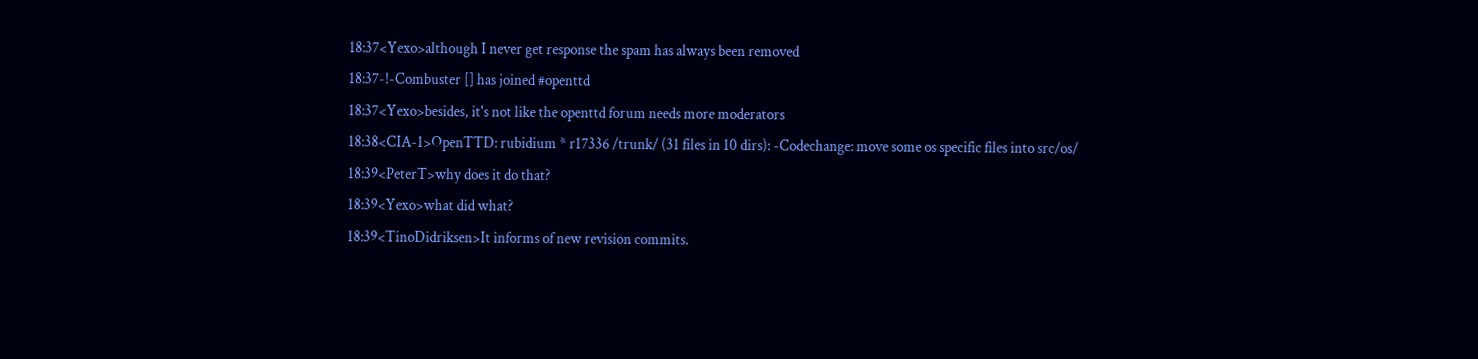18:37<Yexo>although I never get response the spam has always been removed
18:37-!-Combuster [] has joined #openttd
18:37<Yexo>besides, it's not like the openttd forum needs more moderators
18:38<CIA-1>OpenTTD: rubidium * r17336 /trunk/ (31 files in 10 dirs): -Codechange: move some os specific files into src/os/
18:39<PeterT>why does it do that?
18:39<Yexo>what did what?
18:39<TinoDidriksen>It informs of new revision commits.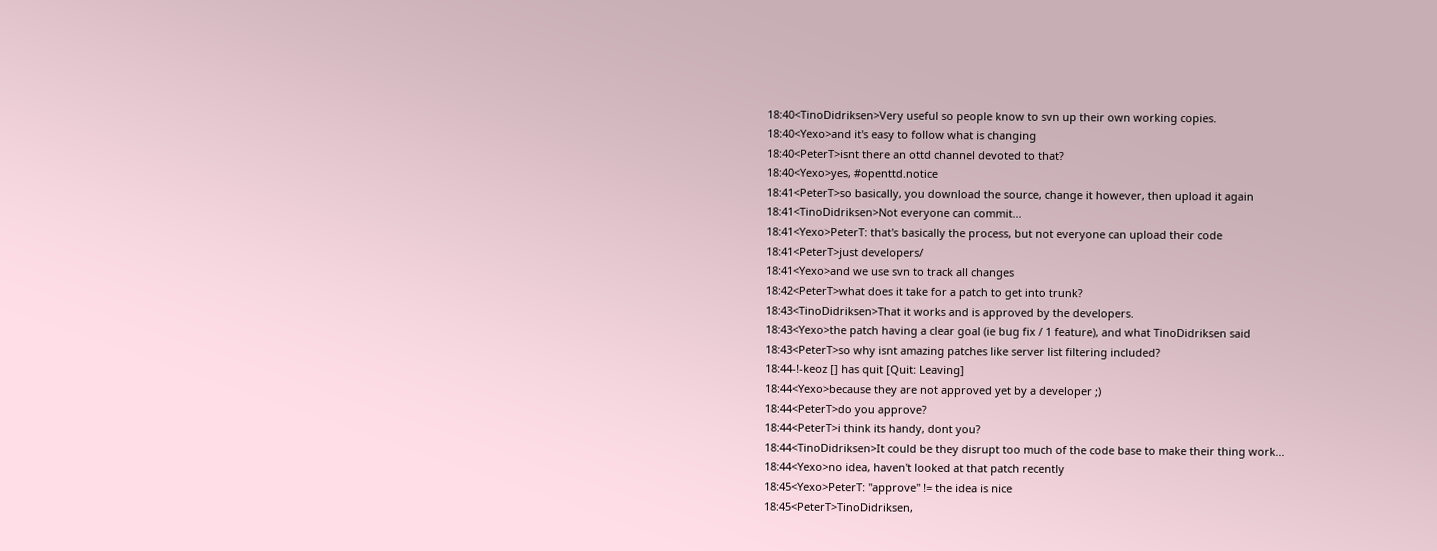18:40<TinoDidriksen>Very useful so people know to svn up their own working copies.
18:40<Yexo>and it's easy to follow what is changing
18:40<PeterT>isnt there an ottd channel devoted to that?
18:40<Yexo>yes, #openttd.notice
18:41<PeterT>so basically, you download the source, change it however, then upload it again
18:41<TinoDidriksen>Not everyone can commit...
18:41<Yexo>PeterT: that's basically the process, but not everyone can upload their code
18:41<PeterT>just developers/
18:41<Yexo>and we use svn to track all changes
18:42<PeterT>what does it take for a patch to get into trunk?
18:43<TinoDidriksen>That it works and is approved by the developers.
18:43<Yexo>the patch having a clear goal (ie bug fix / 1 feature), and what TinoDidriksen said
18:43<PeterT>so why isnt amazing patches like server list filtering included?
18:44-!-keoz [] has quit [Quit: Leaving]
18:44<Yexo>because they are not approved yet by a developer ;)
18:44<PeterT>do you approve?
18:44<PeterT>i think its handy, dont you?
18:44<TinoDidriksen>It could be they disrupt too much of the code base to make their thing work...
18:44<Yexo>no idea, haven't looked at that patch recently
18:45<Yexo>PeterT: "approve" != the idea is nice
18:45<PeterT>TinoDidriksen,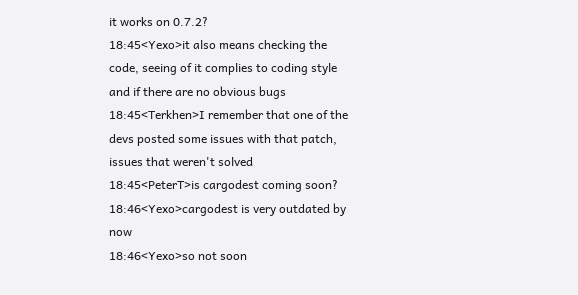it works on 0.7.2?
18:45<Yexo>it also means checking the code, seeing of it complies to coding style and if there are no obvious bugs
18:45<Terkhen>I remember that one of the devs posted some issues with that patch, issues that weren't solved
18:45<PeterT>is cargodest coming soon?
18:46<Yexo>cargodest is very outdated by now
18:46<Yexo>so not soon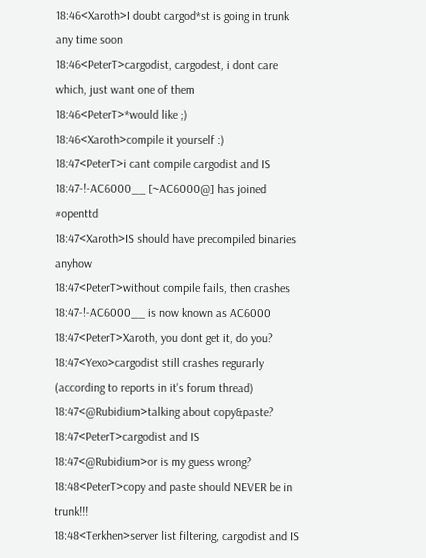18:46<Xaroth>I doubt cargod*st is going in trunk any time soon
18:46<PeterT>cargodist, cargodest, i dont care which, just want one of them
18:46<PeterT>*would like ;)
18:46<Xaroth>compile it yourself :)
18:47<PeterT>i cant compile cargodist and IS
18:47-!-AC6000__ [~AC6000@] has joined #openttd
18:47<Xaroth>IS should have precompiled binaries anyhow
18:47<PeterT>without compile fails, then crashes
18:47-!-AC6000__ is now known as AC6000
18:47<PeterT>Xaroth, you dont get it, do you?
18:47<Yexo>cargodist still crashes regurarly (according to reports in it's forum thread)
18:47<@Rubidium>talking about copy&paste?
18:47<PeterT>cargodist and IS
18:47<@Rubidium>or is my guess wrong?
18:48<PeterT>copy and paste should NEVER be in trunk!!!
18:48<Terkhen>server list filtering, cargodist and IS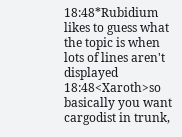18:48*Rubidium likes to guess what the topic is when lots of lines aren't displayed
18:48<Xaroth>so basically you want cargodist in trunk,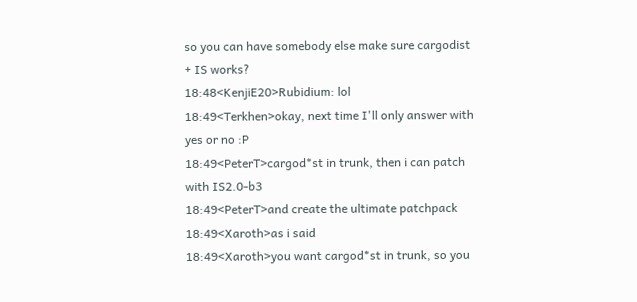so you can have somebody else make sure cargodist + IS works?
18:48<KenjiE20>Rubidium: lol
18:49<Terkhen>okay, next time I'll only answer with yes or no :P
18:49<PeterT>cargod*st in trunk, then i can patch with IS2.0-b3
18:49<PeterT>and create the ultimate patchpack
18:49<Xaroth>as i said
18:49<Xaroth>you want cargod*st in trunk, so you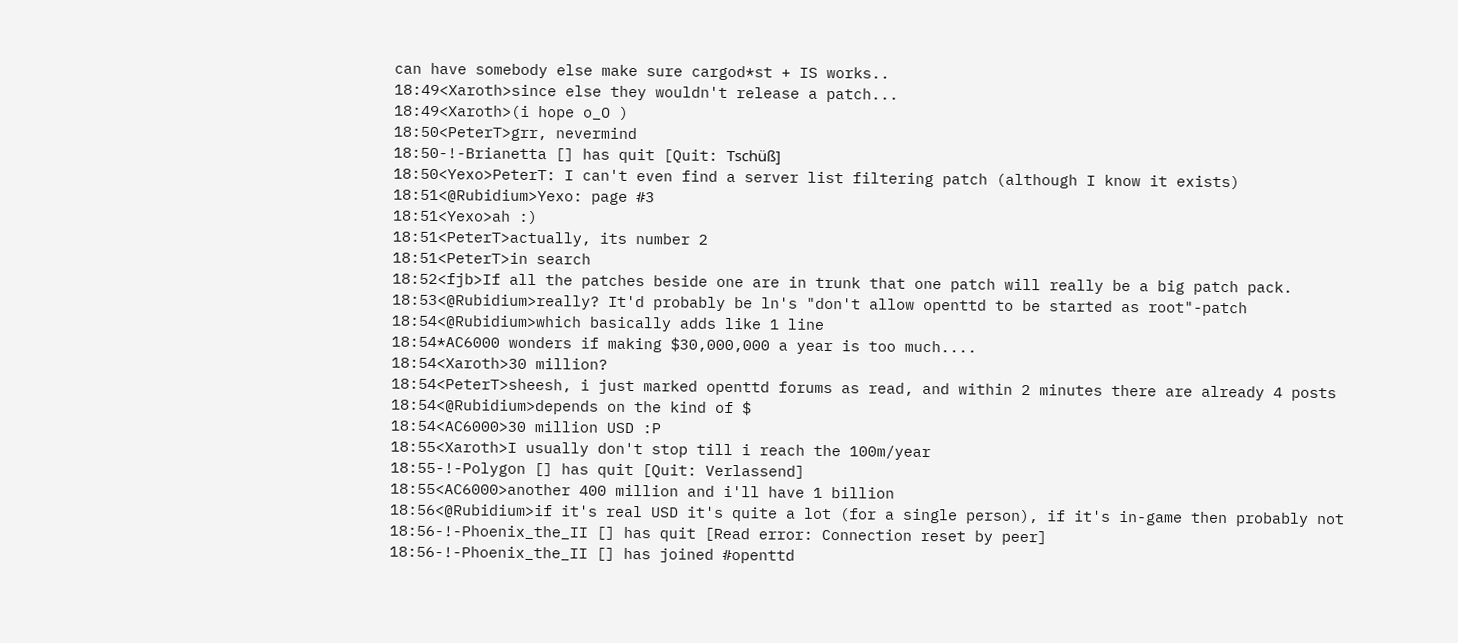can have somebody else make sure cargod*st + IS works..
18:49<Xaroth>since else they wouldn't release a patch...
18:49<Xaroth>(i hope o_O )
18:50<PeterT>grr, nevermind
18:50-!-Brianetta [] has quit [Quit: Tschüß]
18:50<Yexo>PeterT: I can't even find a server list filtering patch (although I know it exists)
18:51<@Rubidium>Yexo: page #3
18:51<Yexo>ah :)
18:51<PeterT>actually, its number 2
18:51<PeterT>in search
18:52<fjb>If all the patches beside one are in trunk that one patch will really be a big patch pack.
18:53<@Rubidium>really? It'd probably be ln's "don't allow openttd to be started as root"-patch
18:54<@Rubidium>which basically adds like 1 line
18:54*AC6000 wonders if making $30,000,000 a year is too much....
18:54<Xaroth>30 million?
18:54<PeterT>sheesh, i just marked openttd forums as read, and within 2 minutes there are already 4 posts
18:54<@Rubidium>depends on the kind of $
18:54<AC6000>30 million USD :P
18:55<Xaroth>I usually don't stop till i reach the 100m/year
18:55-!-Polygon [] has quit [Quit: Verlassend]
18:55<AC6000>another 400 million and i'll have 1 billion
18:56<@Rubidium>if it's real USD it's quite a lot (for a single person), if it's in-game then probably not
18:56-!-Phoenix_the_II [] has quit [Read error: Connection reset by peer]
18:56-!-Phoenix_the_II [] has joined #openttd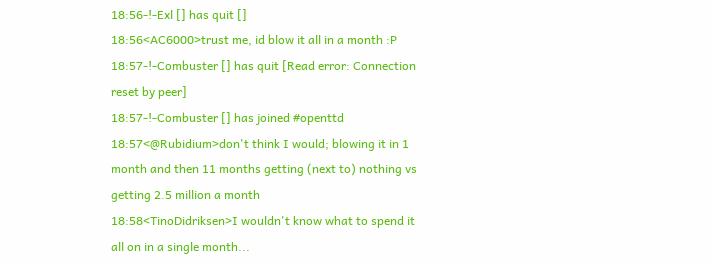18:56-!-Exl [] has quit []
18:56<AC6000>trust me, id blow it all in a month :P
18:57-!-Combuster [] has quit [Read error: Connection reset by peer]
18:57-!-Combuster [] has joined #openttd
18:57<@Rubidium>don't think I would; blowing it in 1 month and then 11 months getting (next to) nothing vs getting 2.5 million a month
18:58<TinoDidriksen>I wouldn't know what to spend it all on in a single month...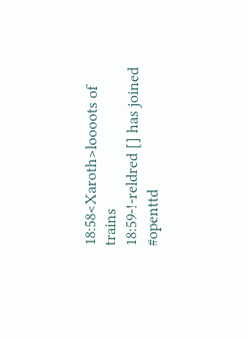18:58<Xaroth>loooots of trains
18:59-!-reldred [] has joined #openttd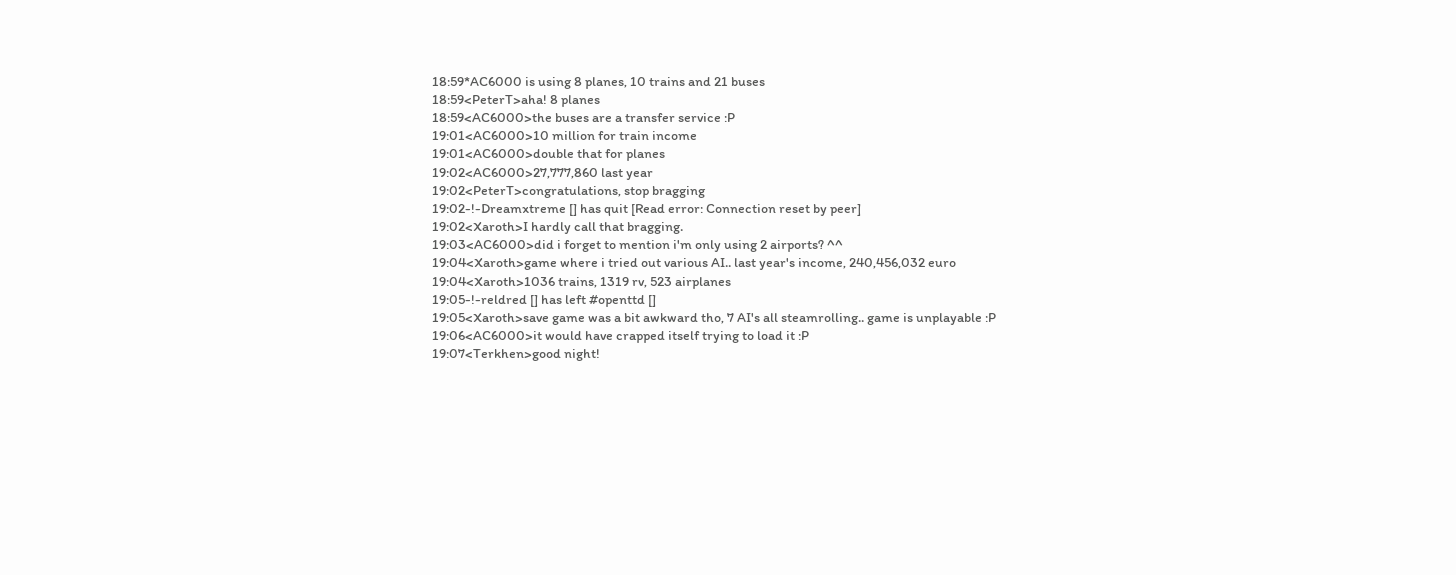18:59*AC6000 is using 8 planes, 10 trains and 21 buses
18:59<PeterT>aha! 8 planes
18:59<AC6000>the buses are a transfer service :P
19:01<AC6000>10 million for train income
19:01<AC6000>double that for planes
19:02<AC6000>27,777,860 last year
19:02<PeterT>congratulations, stop bragging
19:02-!-Dreamxtreme [] has quit [Read error: Connection reset by peer]
19:02<Xaroth>I hardly call that bragging.
19:03<AC6000>did i forget to mention i'm only using 2 airports? ^^
19:04<Xaroth>game where i tried out various AI.. last year's income, 240,456,032 euro
19:04<Xaroth>1036 trains, 1319 rv, 523 airplanes
19:05-!-reldred [] has left #openttd []
19:05<Xaroth>save game was a bit awkward tho, 7 AI's all steamrolling.. game is unplayable :P
19:06<AC6000>it would have crapped itself trying to load it :P
19:07<Terkhen>good night!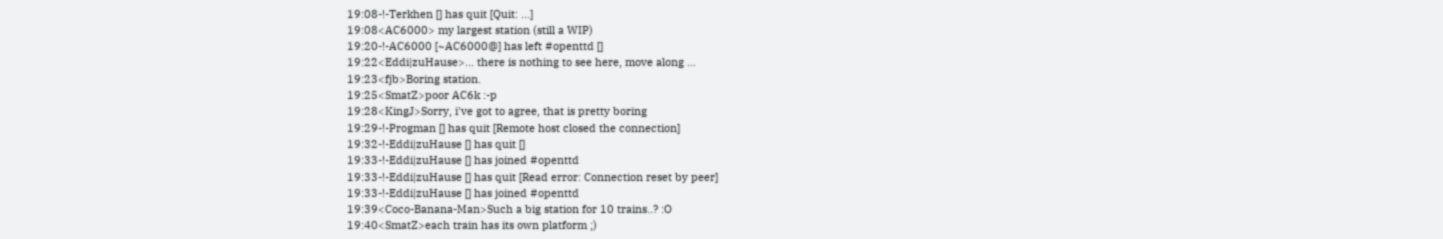19:08-!-Terkhen [] has quit [Quit: ...]
19:08<AC6000> my largest station (still a WIP)
19:20-!-AC6000 [~AC6000@] has left #openttd []
19:22<Eddi|zuHause>... there is nothing to see here, move along ...
19:23<fjb>Boring station.
19:25<SmatZ>poor AC6k :-p
19:28<KingJ>Sorry, i've got to agree, that is pretty boring
19:29-!-Progman [] has quit [Remote host closed the connection]
19:32-!-Eddi|zuHause [] has quit []
19:33-!-Eddi|zuHause [] has joined #openttd
19:33-!-Eddi|zuHause [] has quit [Read error: Connection reset by peer]
19:33-!-Eddi|zuHause [] has joined #openttd
19:39<Coco-Banana-Man>Such a big station for 10 trains..? :O
19:40<SmatZ>each train has its own platform ;)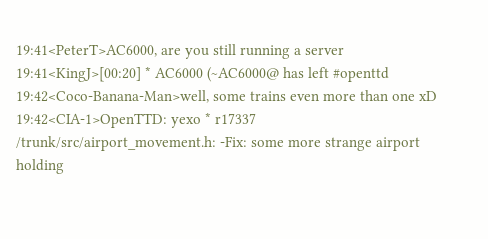19:41<PeterT>AC6000, are you still running a server
19:41<KingJ>[00:20] * AC6000 (~AC6000@ has left #openttd
19:42<Coco-Banana-Man>well, some trains even more than one xD
19:42<CIA-1>OpenTTD: yexo * r17337 /trunk/src/airport_movement.h: -Fix: some more strange airport holding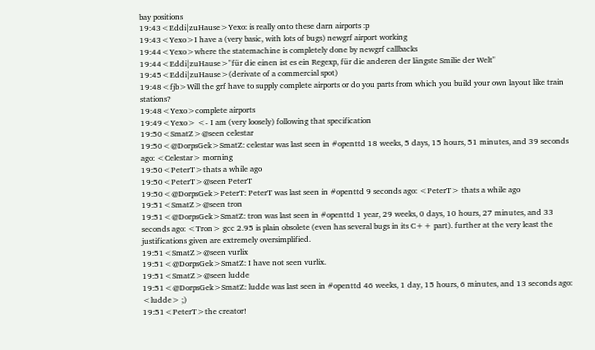bay positions
19:43<Eddi|zuHause>Yexo: is really onto these darn airports :p
19:43<Yexo>I have a (very basic, with lots of bugs) newgrf airport working
19:44<Yexo>where the statemachine is completely done by newgrf callbacks
19:44<Eddi|zuHause>"für die einen ist es ein Regexp, für die anderen der längste Smilie der Welt"
19:45<Eddi|zuHause>(derivate of a commercial spot)
19:48<fjb>Will the grf have to supply complete airports or do you parts from which you build your own layout like train stations?
19:48<Yexo>complete airports
19:49<Yexo> <- I am (very loosely) following that specification
19:50<SmatZ>@seen celestar
19:50<@DorpsGek>SmatZ: celestar was last seen in #openttd 18 weeks, 5 days, 15 hours, 51 minutes, and 39 seconds ago: <Celestar> morning
19:50<PeterT>thats a while ago
19:50<PeterT>@seen PeterT
19:50<@DorpsGek>PeterT: PeterT was last seen in #openttd 9 seconds ago: <PeterT> thats a while ago
19:51<SmatZ>@seen tron
19:51<@DorpsGek>SmatZ: tron was last seen in #openttd 1 year, 29 weeks, 0 days, 10 hours, 27 minutes, and 33 seconds ago: <Tron> gcc 2.95 is plain obsolete (even has several bugs in its C++ part). further at the very least the justifications given are extremely oversimplified.
19:51<SmatZ>@seen vurlix
19:51<@DorpsGek>SmatZ: I have not seen vurlix.
19:51<SmatZ>@seen ludde
19:51<@DorpsGek>SmatZ: ludde was last seen in #openttd 46 weeks, 1 day, 15 hours, 6 minutes, and 13 seconds ago: <ludde> ;)
19:51<PeterT>the creator!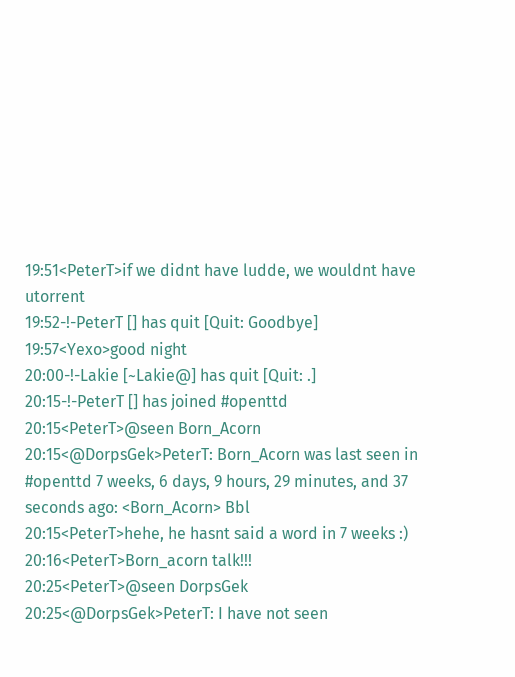19:51<PeterT>if we didnt have ludde, we wouldnt have utorrent
19:52-!-PeterT [] has quit [Quit: Goodbye]
19:57<Yexo>good night
20:00-!-Lakie [~Lakie@] has quit [Quit: .]
20:15-!-PeterT [] has joined #openttd
20:15<PeterT>@seen Born_Acorn
20:15<@DorpsGek>PeterT: Born_Acorn was last seen in #openttd 7 weeks, 6 days, 9 hours, 29 minutes, and 37 seconds ago: <Born_Acorn> Bbl
20:15<PeterT>hehe, he hasnt said a word in 7 weeks :)
20:16<PeterT>Born_acorn talk!!!
20:25<PeterT>@seen DorpsGek
20:25<@DorpsGek>PeterT: I have not seen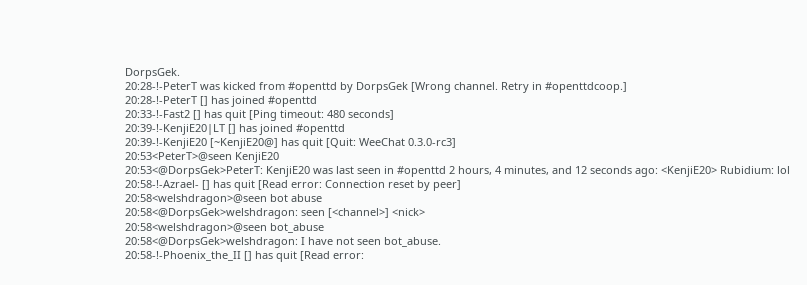DorpsGek.
20:28-!-PeterT was kicked from #openttd by DorpsGek [Wrong channel. Retry in #openttdcoop.]
20:28-!-PeterT [] has joined #openttd
20:33-!-Fast2 [] has quit [Ping timeout: 480 seconds]
20:39-!-KenjiE20|LT [] has joined #openttd
20:39-!-KenjiE20 [~KenjiE20@] has quit [Quit: WeeChat 0.3.0-rc3]
20:53<PeterT>@seen KenjiE20
20:53<@DorpsGek>PeterT: KenjiE20 was last seen in #openttd 2 hours, 4 minutes, and 12 seconds ago: <KenjiE20> Rubidium: lol
20:58-!-Azrael- [] has quit [Read error: Connection reset by peer]
20:58<welshdragon>@seen bot abuse
20:58<@DorpsGek>welshdragon: seen [<channel>] <nick>
20:58<welshdragon>@seen bot_abuse
20:58<@DorpsGek>welshdragon: I have not seen bot_abuse.
20:58-!-Phoenix_the_II [] has quit [Read error: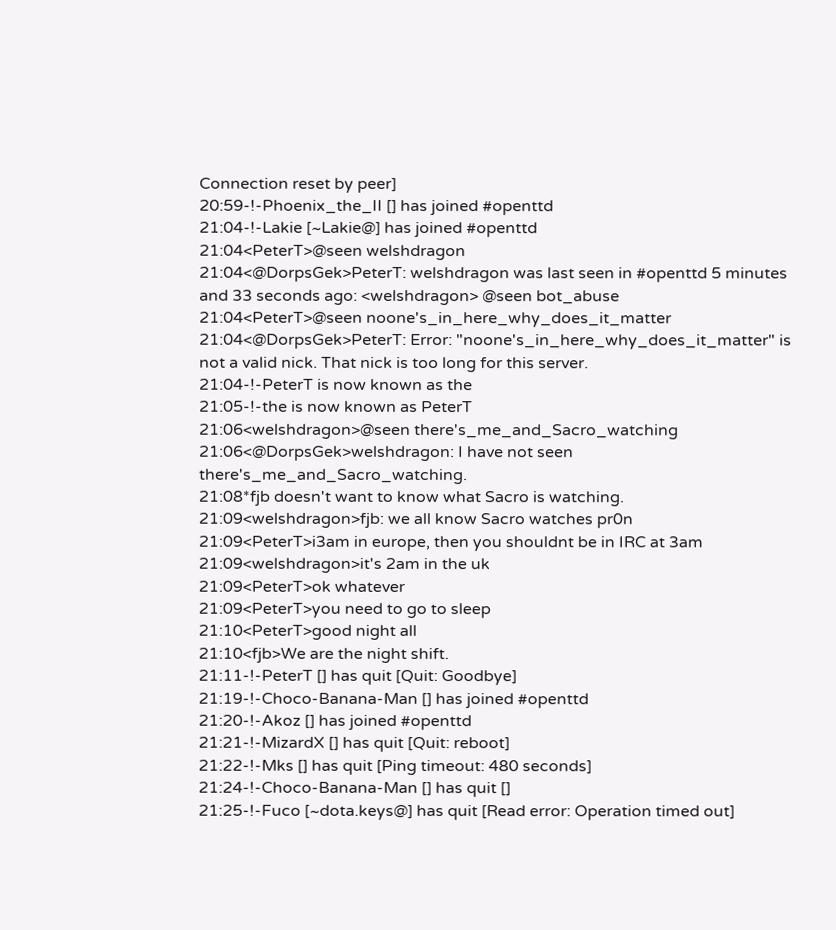Connection reset by peer]
20:59-!-Phoenix_the_II [] has joined #openttd
21:04-!-Lakie [~Lakie@] has joined #openttd
21:04<PeterT>@seen welshdragon
21:04<@DorpsGek>PeterT: welshdragon was last seen in #openttd 5 minutes and 33 seconds ago: <welshdragon> @seen bot_abuse
21:04<PeterT>@seen noone's_in_here_why_does_it_matter
21:04<@DorpsGek>PeterT: Error: "noone's_in_here_why_does_it_matter" is not a valid nick. That nick is too long for this server.
21:04-!-PeterT is now known as the
21:05-!-the is now known as PeterT
21:06<welshdragon>@seen there's_me_and_Sacro_watching
21:06<@DorpsGek>welshdragon: I have not seen there's_me_and_Sacro_watching.
21:08*fjb doesn't want to know what Sacro is watching.
21:09<welshdragon>fjb: we all know Sacro watches pr0n
21:09<PeterT>i3am in europe, then you shouldnt be in IRC at 3am
21:09<welshdragon>it's 2am in the uk
21:09<PeterT>ok whatever
21:09<PeterT>you need to go to sleep
21:10<PeterT>good night all
21:10<fjb>We are the night shift.
21:11-!-PeterT [] has quit [Quit: Goodbye]
21:19-!-Choco-Banana-Man [] has joined #openttd
21:20-!-Akoz [] has joined #openttd
21:21-!-MizardX [] has quit [Quit: reboot]
21:22-!-Mks [] has quit [Ping timeout: 480 seconds]
21:24-!-Choco-Banana-Man [] has quit []
21:25-!-Fuco [~dota.keys@] has quit [Read error: Operation timed out]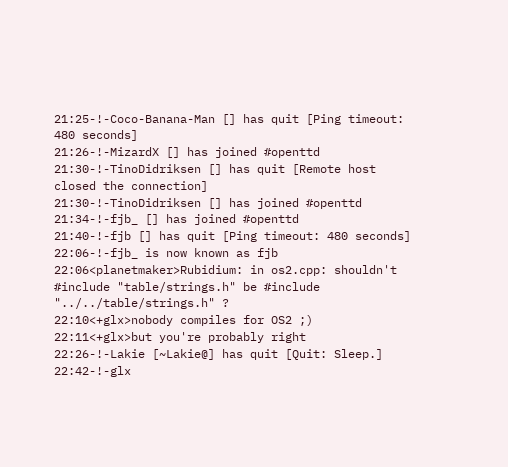21:25-!-Coco-Banana-Man [] has quit [Ping timeout: 480 seconds]
21:26-!-MizardX [] has joined #openttd
21:30-!-TinoDidriksen [] has quit [Remote host closed the connection]
21:30-!-TinoDidriksen [] has joined #openttd
21:34-!-fjb_ [] has joined #openttd
21:40-!-fjb [] has quit [Ping timeout: 480 seconds]
22:06-!-fjb_ is now known as fjb
22:06<planetmaker>Rubidium: in os2.cpp: shouldn't #include "table/strings.h" be #include "../../table/strings.h" ?
22:10<+glx>nobody compiles for OS2 ;)
22:11<+glx>but you're probably right
22:26-!-Lakie [~Lakie@] has quit [Quit: Sleep.]
22:42-!-glx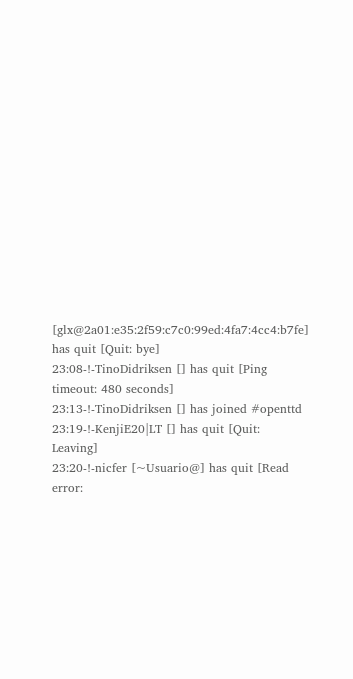[glx@2a01:e35:2f59:c7c0:99ed:4fa7:4cc4:b7fe] has quit [Quit: bye]
23:08-!-TinoDidriksen [] has quit [Ping timeout: 480 seconds]
23:13-!-TinoDidriksen [] has joined #openttd
23:19-!-KenjiE20|LT [] has quit [Quit: Leaving]
23:20-!-nicfer [~Usuario@] has quit [Read error: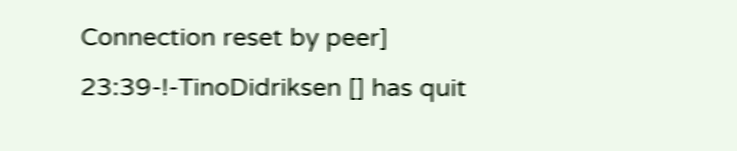Connection reset by peer]
23:39-!-TinoDidriksen [] has quit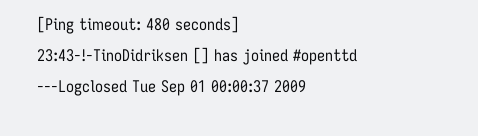[Ping timeout: 480 seconds]
23:43-!-TinoDidriksen [] has joined #openttd
---Logclosed Tue Sep 01 00:00:37 2009